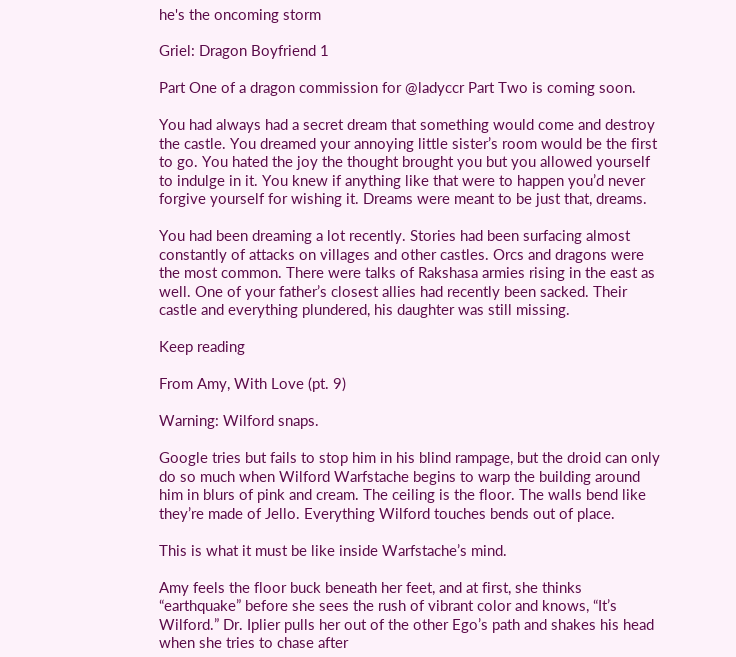he's the oncoming storm

Griel: Dragon Boyfriend 1

Part One of a dragon commission for @ladyccr Part Two is coming soon.

You had always had a secret dream that something would come and destroy the castle. You dreamed your annoying little sister’s room would be the first to go. You hated the joy the thought brought you but you allowed yourself to indulge in it. You knew if anything like that were to happen you’d never forgive yourself for wishing it. Dreams were meant to be just that, dreams.

You had been dreaming a lot recently. Stories had been surfacing almost constantly of attacks on villages and other castles. Orcs and dragons were the most common. There were talks of Rakshasa armies rising in the east as well. One of your father’s closest allies had recently been sacked. Their castle and everything plundered, his daughter was still missing.

Keep reading

From Amy, With Love (pt. 9)

Warning: Wilford snaps.

Google tries but fails to stop him in his blind rampage, but the droid can only do so much when Wilford Warfstache begins to warp the building around him in blurs of pink and cream. The ceiling is the floor. The walls bend like they’re made of Jello. Everything Wilford touches bends out of place.

This is what it must be like inside Warfstache’s mind.

Amy feels the floor buck beneath her feet, and at first, she thinks “earthquake” before she sees the rush of vibrant color and knows, “It’s Wilford.” Dr. Iplier pulls her out of the other Ego’s path and shakes his head when she tries to chase after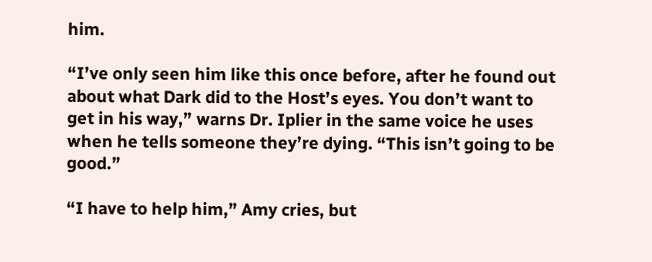him.

“I’ve only seen him like this once before, after he found out about what Dark did to the Host’s eyes. You don’t want to get in his way,” warns Dr. Iplier in the same voice he uses when he tells someone they’re dying. “This isn’t going to be good.”

“I have to help him,” Amy cries, but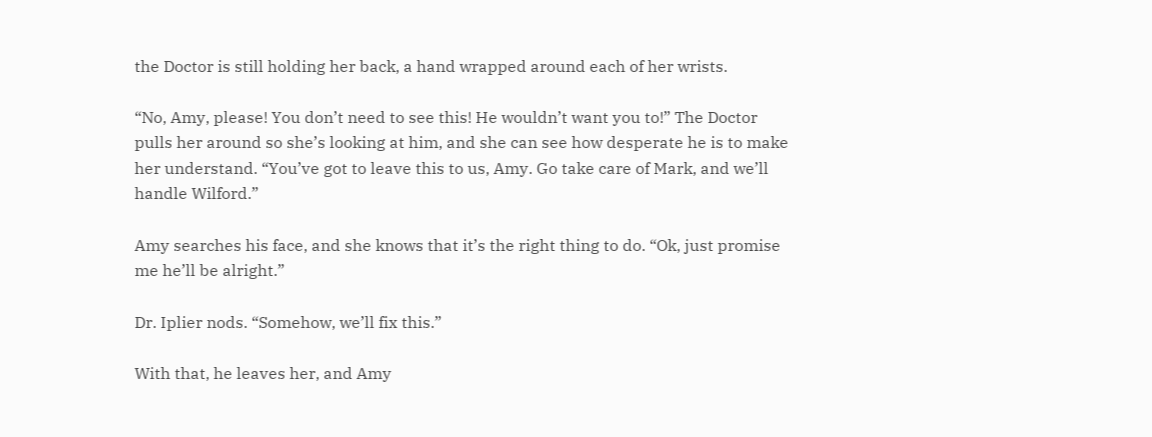the Doctor is still holding her back, a hand wrapped around each of her wrists.

“No, Amy, please! You don’t need to see this! He wouldn’t want you to!” The Doctor pulls her around so she’s looking at him, and she can see how desperate he is to make her understand. “You’ve got to leave this to us, Amy. Go take care of Mark, and we’ll handle Wilford.”

Amy searches his face, and she knows that it’s the right thing to do. “Ok, just promise me he’ll be alright.”

Dr. Iplier nods. “Somehow, we’ll fix this.”

With that, he leaves her, and Amy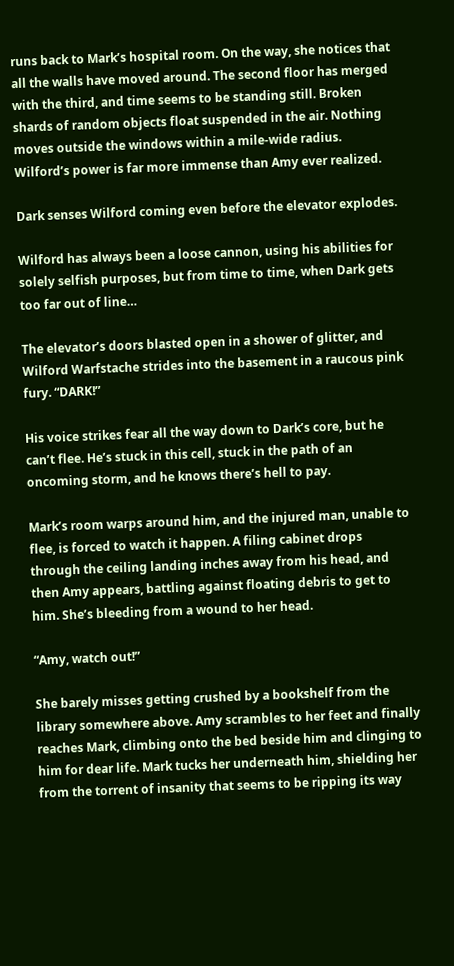runs back to Mark’s hospital room. On the way, she notices that all the walls have moved around. The second floor has merged with the third, and time seems to be standing still. Broken shards of random objects float suspended in the air. Nothing moves outside the windows within a mile-wide radius. Wilford’s power is far more immense than Amy ever realized.

Dark senses Wilford coming even before the elevator explodes.

Wilford has always been a loose cannon, using his abilities for solely selfish purposes, but from time to time, when Dark gets too far out of line…

The elevator’s doors blasted open in a shower of glitter, and Wilford Warfstache strides into the basement in a raucous pink fury. “DARK!”

His voice strikes fear all the way down to Dark’s core, but he can’t flee. He’s stuck in this cell, stuck in the path of an oncoming storm, and he knows there’s hell to pay.

Mark’s room warps around him, and the injured man, unable to flee, is forced to watch it happen. A filing cabinet drops through the ceiling landing inches away from his head, and then Amy appears, battling against floating debris to get to him. She’s bleeding from a wound to her head.

“Amy, watch out!”

She barely misses getting crushed by a bookshelf from the library somewhere above. Amy scrambles to her feet and finally reaches Mark, climbing onto the bed beside him and clinging to him for dear life. Mark tucks her underneath him, shielding her from the torrent of insanity that seems to be ripping its way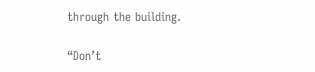through the building.

“Don’t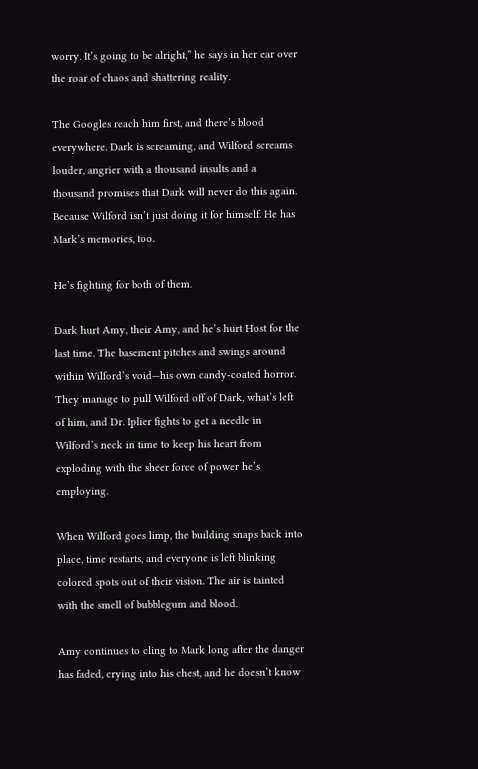worry. It’s going to be alright,” he says in her ear over the roar of chaos and shattering reality.

The Googles reach him first, and there’s blood everywhere. Dark is screaming, and Wilford screams louder, angrier with a thousand insults and a thousand promises that Dark will never do this again. Because Wilford isn’t just doing it for himself. He has Mark’s memories, too.

He’s fighting for both of them.

Dark hurt Amy, their Amy, and he’s hurt Host for the last time. The basement pitches and swings around within Wilford’s void—his own candy-coated horror. They manage to pull Wilford off of Dark, what’s left of him, and Dr. Iplier fights to get a needle in Wilford’s neck in time to keep his heart from exploding with the sheer force of power he’s employing.

When Wilford goes limp, the building snaps back into place, time restarts, and everyone is left blinking colored spots out of their vision. The air is tainted with the smell of bubblegum and blood.

Amy continues to cling to Mark long after the danger has faded, crying into his chest, and he doesn’t know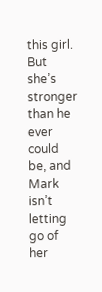this girl. But she’s stronger than he ever could be, and Mark isn’t letting go of her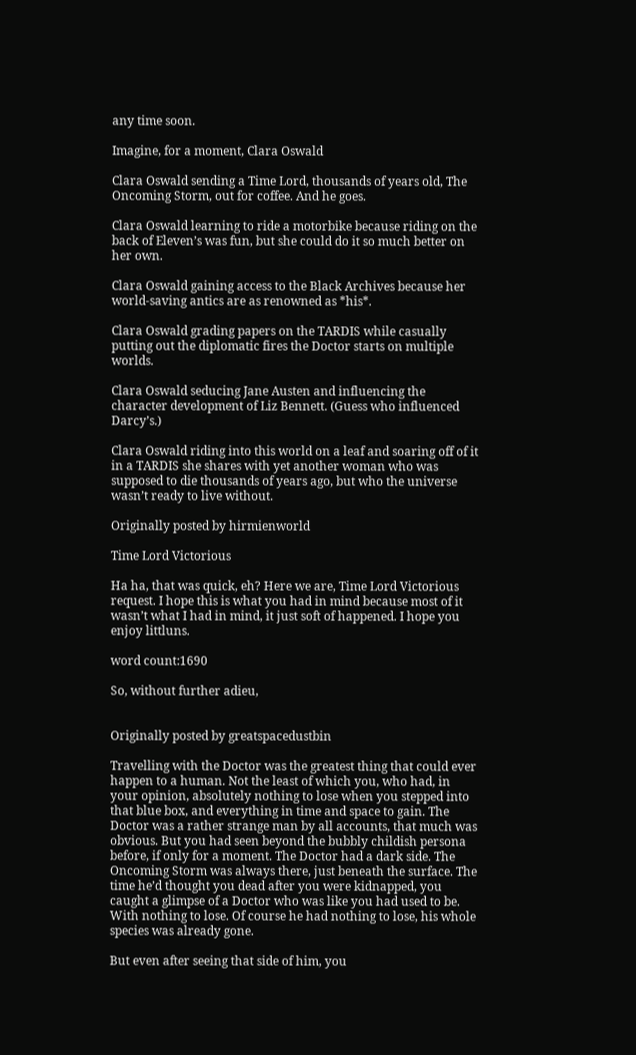any time soon.

Imagine, for a moment, Clara Oswald

Clara Oswald sending a Time Lord, thousands of years old, The Oncoming Storm, out for coffee. And he goes.

Clara Oswald learning to ride a motorbike because riding on the back of Eleven’s was fun, but she could do it so much better on her own.

Clara Oswald gaining access to the Black Archives because her world-saving antics are as renowned as *his*.

Clara Oswald grading papers on the TARDIS while casually putting out the diplomatic fires the Doctor starts on multiple worlds.

Clara Oswald seducing Jane Austen and influencing the character development of Liz Bennett. (Guess who influenced Darcy’s.)

Clara Oswald riding into this world on a leaf and soaring off of it in a TARDIS she shares with yet another woman who was supposed to die thousands of years ago, but who the universe wasn’t ready to live without.

Originally posted by hirmienworld

Time Lord Victorious

Ha ha, that was quick, eh? Here we are, Time Lord Victorious request. I hope this is what you had in mind because most of it wasn’t what I had in mind, it just soft of happened. I hope you enjoy littluns.

word count:1690

So, without further adieu,


Originally posted by greatspacedustbin

Travelling with the Doctor was the greatest thing that could ever happen to a human. Not the least of which you, who had, in your opinion, absolutely nothing to lose when you stepped into that blue box, and everything in time and space to gain. The Doctor was a rather strange man by all accounts, that much was obvious. But you had seen beyond the bubbly childish persona before, if only for a moment. The Doctor had a dark side. The Oncoming Storm was always there, just beneath the surface. The time he’d thought you dead after you were kidnapped, you caught a glimpse of a Doctor who was like you had used to be. With nothing to lose. Of course he had nothing to lose, his whole species was already gone.

But even after seeing that side of him, you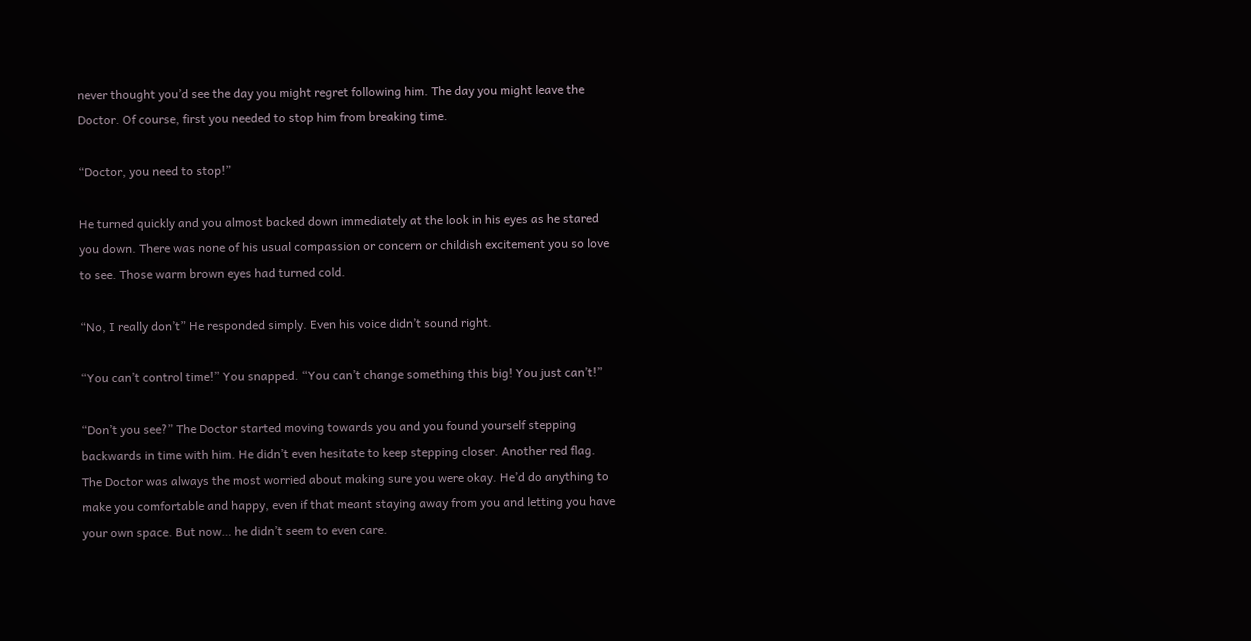never thought you’d see the day you might regret following him. The day you might leave the Doctor. Of course, first you needed to stop him from breaking time.

“Doctor, you need to stop!”

He turned quickly and you almost backed down immediately at the look in his eyes as he stared you down. There was none of his usual compassion or concern or childish excitement you so love to see. Those warm brown eyes had turned cold.

“No, I really don’t” He responded simply. Even his voice didn’t sound right.

“You can’t control time!” You snapped. “You can’t change something this big! You just can’t!”

“Don’t you see?” The Doctor started moving towards you and you found yourself stepping backwards in time with him. He didn’t even hesitate to keep stepping closer. Another red flag. The Doctor was always the most worried about making sure you were okay. He’d do anything to make you comfortable and happy, even if that meant staying away from you and letting you have your own space. But now… he didn’t seem to even care.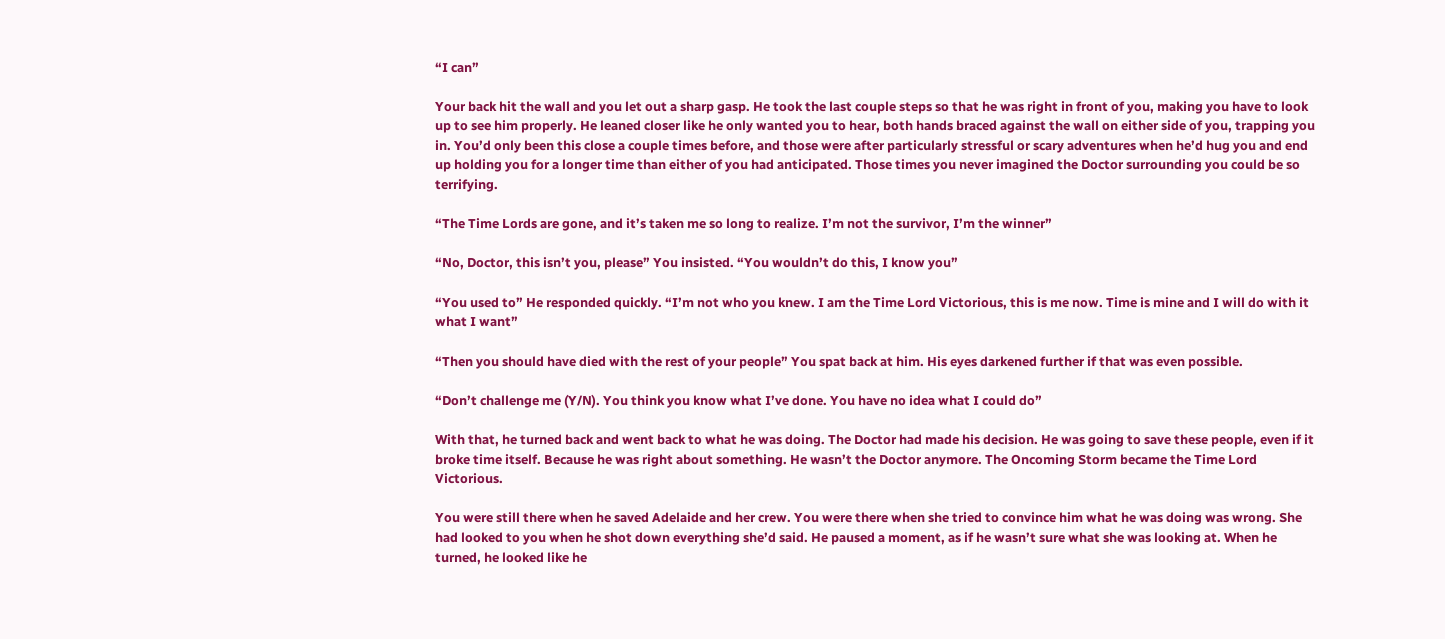“I can”

Your back hit the wall and you let out a sharp gasp. He took the last couple steps so that he was right in front of you, making you have to look up to see him properly. He leaned closer like he only wanted you to hear, both hands braced against the wall on either side of you, trapping you in. You’d only been this close a couple times before, and those were after particularly stressful or scary adventures when he’d hug you and end up holding you for a longer time than either of you had anticipated. Those times you never imagined the Doctor surrounding you could be so terrifying.

“The Time Lords are gone, and it’s taken me so long to realize. I’m not the survivor, I’m the winner”

“No, Doctor, this isn’t you, please” You insisted. “You wouldn’t do this, I know you”

“You used to” He responded quickly. “I’m not who you knew. I am the Time Lord Victorious, this is me now. Time is mine and I will do with it what I want”

“Then you should have died with the rest of your people” You spat back at him. His eyes darkened further if that was even possible.

“Don’t challenge me (Y/N). You think you know what I’ve done. You have no idea what I could do”

With that, he turned back and went back to what he was doing. The Doctor had made his decision. He was going to save these people, even if it broke time itself. Because he was right about something. He wasn’t the Doctor anymore. The Oncoming Storm became the Time Lord Victorious.

You were still there when he saved Adelaide and her crew. You were there when she tried to convince him what he was doing was wrong. She had looked to you when he shot down everything she’d said. He paused a moment, as if he wasn’t sure what she was looking at. When he turned, he looked like he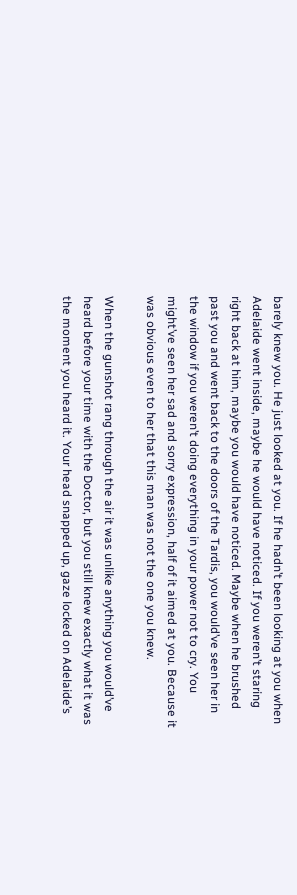barely knew you. He just looked at you. If he hadn’t been looking at you when Adelaide went inside, maybe he would have noticed. If you weren’t staring right back at him, maybe you would have noticed. Maybe when he brushed past you and went back to the doors of the Tardis, you would’ve seen her in the window if you weren’t doing everything in your power not to cry. You might’ve seen her sad and sorry expression, half of it aimed at you. Because it was obvious even to her that this man was not the one you knew.

When the gunshot rang through the air it was unlike anything you would’ve heard before your time with the Doctor, but you still knew exactly what it was the moment you heard it. Your head snapped up, gaze locked on Adelaide’s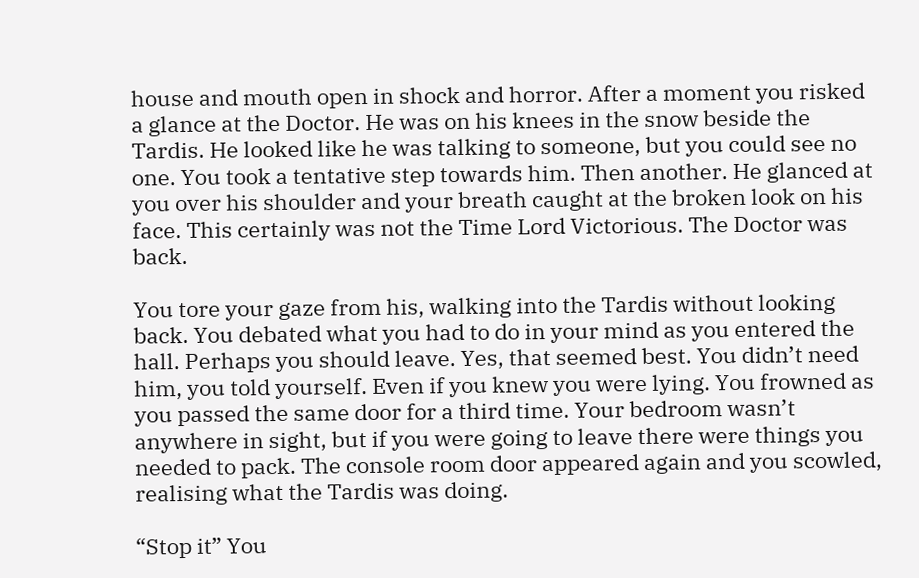house and mouth open in shock and horror. After a moment you risked a glance at the Doctor. He was on his knees in the snow beside the Tardis. He looked like he was talking to someone, but you could see no one. You took a tentative step towards him. Then another. He glanced at you over his shoulder and your breath caught at the broken look on his face. This certainly was not the Time Lord Victorious. The Doctor was back.

You tore your gaze from his, walking into the Tardis without looking back. You debated what you had to do in your mind as you entered the hall. Perhaps you should leave. Yes, that seemed best. You didn’t need him, you told yourself. Even if you knew you were lying. You frowned as you passed the same door for a third time. Your bedroom wasn’t anywhere in sight, but if you were going to leave there were things you needed to pack. The console room door appeared again and you scowled, realising what the Tardis was doing.

“Stop it” You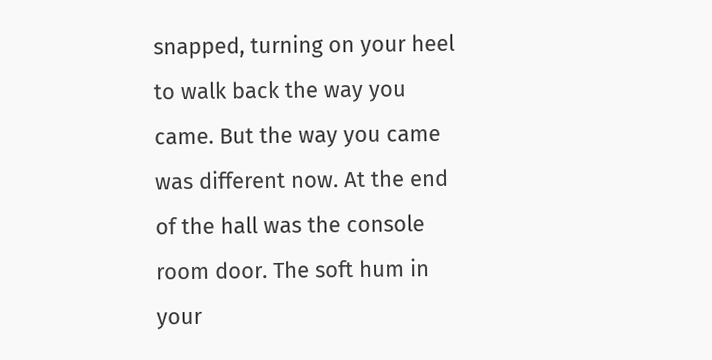snapped, turning on your heel to walk back the way you came. But the way you came was different now. At the end of the hall was the console room door. The soft hum in your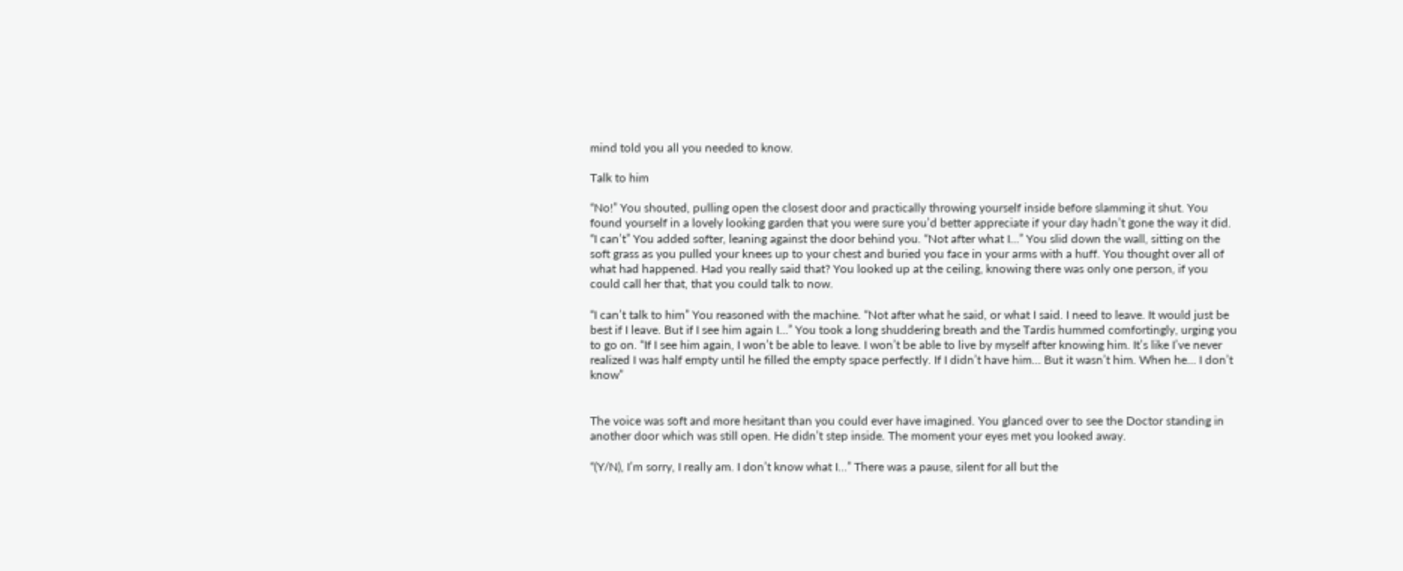mind told you all you needed to know.

Talk to him

“No!” You shouted, pulling open the closest door and practically throwing yourself inside before slamming it shut. You found yourself in a lovely looking garden that you were sure you’d better appreciate if your day hadn’t gone the way it did. “I can’t” You added softer, leaning against the door behind you. “Not after what I…” You slid down the wall, sitting on the soft grass as you pulled your knees up to your chest and buried you face in your arms with a huff. You thought over all of what had happened. Had you really said that? You looked up at the ceiling, knowing there was only one person, if you could call her that, that you could talk to now.

“I can’t talk to him” You reasoned with the machine. “Not after what he said, or what I said. I need to leave. It would just be best if I leave. But if I see him again I…” You took a long shuddering breath and the Tardis hummed comfortingly, urging you to go on. “If I see him again, I won’t be able to leave. I won’t be able to live by myself after knowing him. It’s like I’ve never realized I was half empty until he filled the empty space perfectly. If I didn’t have him… But it wasn’t him. When he… I don’t know”


The voice was soft and more hesitant than you could ever have imagined. You glanced over to see the Doctor standing in another door which was still open. He didn’t step inside. The moment your eyes met you looked away.

“(Y/N), I’m sorry, I really am. I don’t know what I…” There was a pause, silent for all but the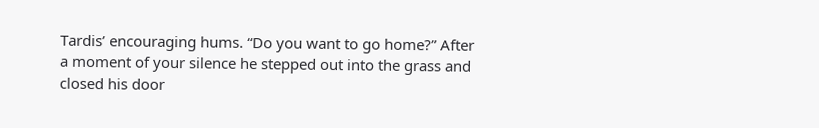Tardis’ encouraging hums. “Do you want to go home?” After a moment of your silence he stepped out into the grass and closed his door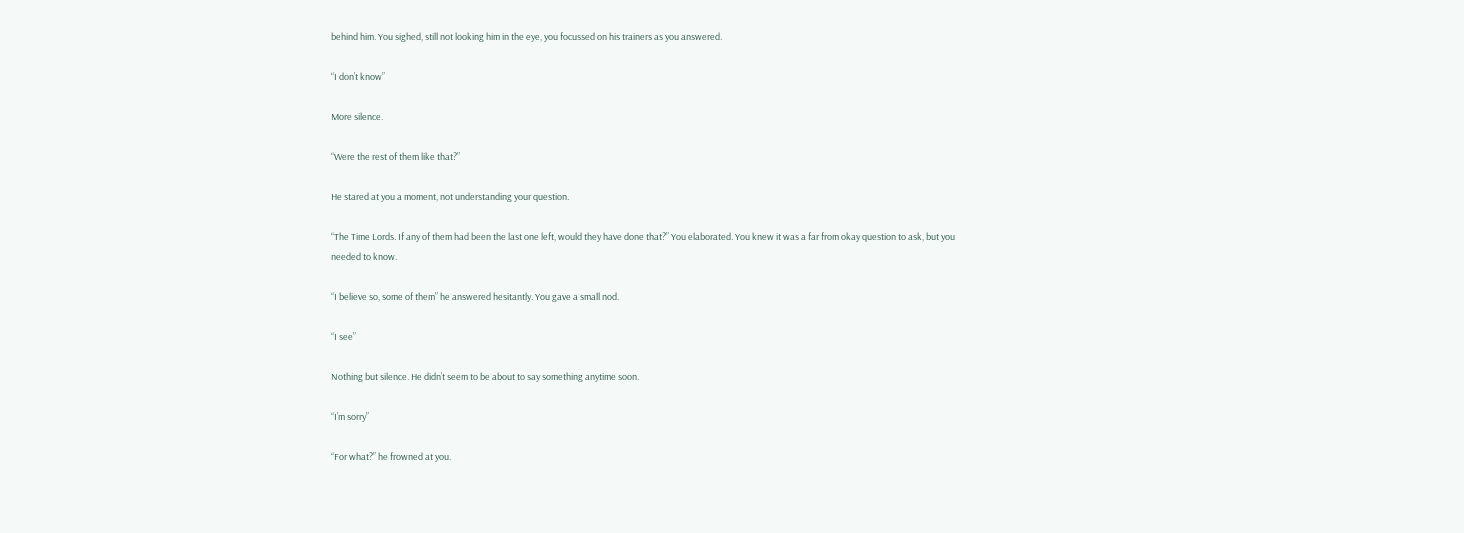behind him. You sighed, still not looking him in the eye, you focussed on his trainers as you answered.

“I don’t know”

More silence.

“Were the rest of them like that?”

He stared at you a moment, not understanding your question.

“The Time Lords. If any of them had been the last one left, would they have done that?” You elaborated. You knew it was a far from okay question to ask, but you needed to know.

“I believe so, some of them” he answered hesitantly. You gave a small nod.

“I see”

Nothing but silence. He didn’t seem to be about to say something anytime soon.

“I’m sorry”

“For what?” he frowned at you.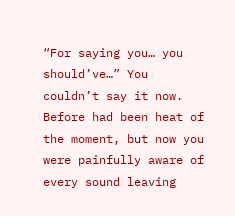“For saying you… you should’ve…” You couldn’t say it now. Before had been heat of the moment, but now you were painfully aware of every sound leaving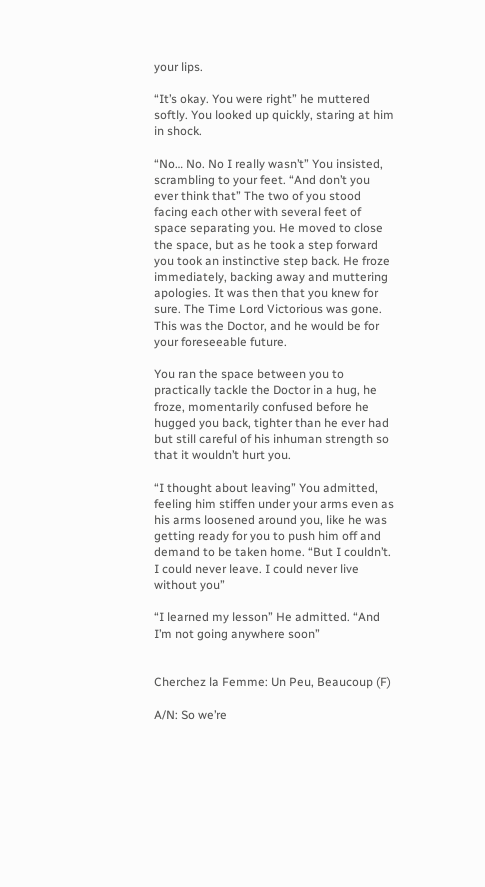your lips.

“It’s okay. You were right” he muttered softly. You looked up quickly, staring at him in shock.

“No… No. No I really wasn’t” You insisted, scrambling to your feet. “And don’t you ever think that” The two of you stood facing each other with several feet of space separating you. He moved to close the space, but as he took a step forward you took an instinctive step back. He froze immediately, backing away and muttering apologies. It was then that you knew for sure. The Time Lord Victorious was gone. This was the Doctor, and he would be for your foreseeable future.

You ran the space between you to practically tackle the Doctor in a hug, he froze, momentarily confused before he hugged you back, tighter than he ever had but still careful of his inhuman strength so that it wouldn’t hurt you.

“I thought about leaving” You admitted, feeling him stiffen under your arms even as his arms loosened around you, like he was getting ready for you to push him off and demand to be taken home. “But I couldn’t. I could never leave. I could never live without you”

“I learned my lesson” He admitted. “And I’m not going anywhere soon”


Cherchez la Femme: Un Peu, Beaucoup (F)

A/N: So we’re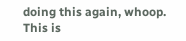doing this again, whoop. This is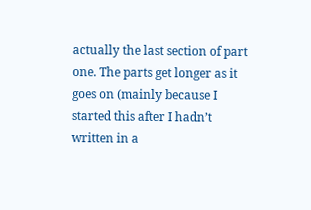actually the last section of part one. The parts get longer as it goes on (mainly because I started this after I hadn’t written in a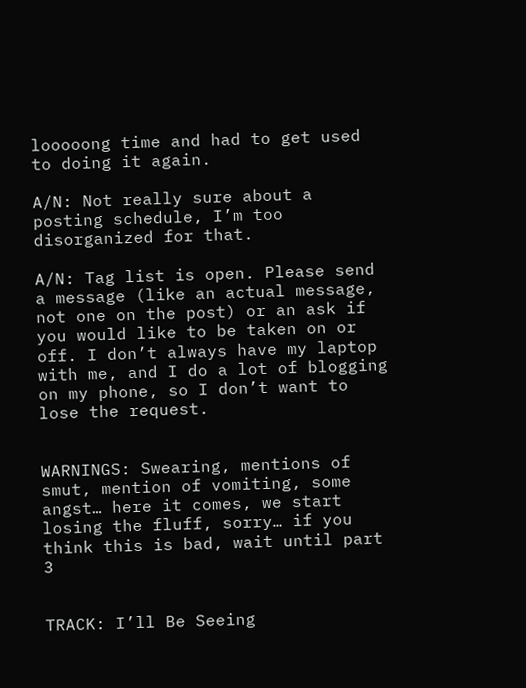looooong time and had to get used to doing it again.

A/N: Not really sure about a posting schedule, I’m too disorganized for that.

A/N: Tag list is open. Please send a message (like an actual message, not one on the post) or an ask if you would like to be taken on or off. I don’t always have my laptop with me, and I do a lot of blogging on my phone, so I don’t want to lose the request.


WARNINGS: Swearing, mentions of smut, mention of vomiting, some angst… here it comes, we start losing the fluff, sorry… if you think this is bad, wait until part 3


TRACK: I’ll Be Seeing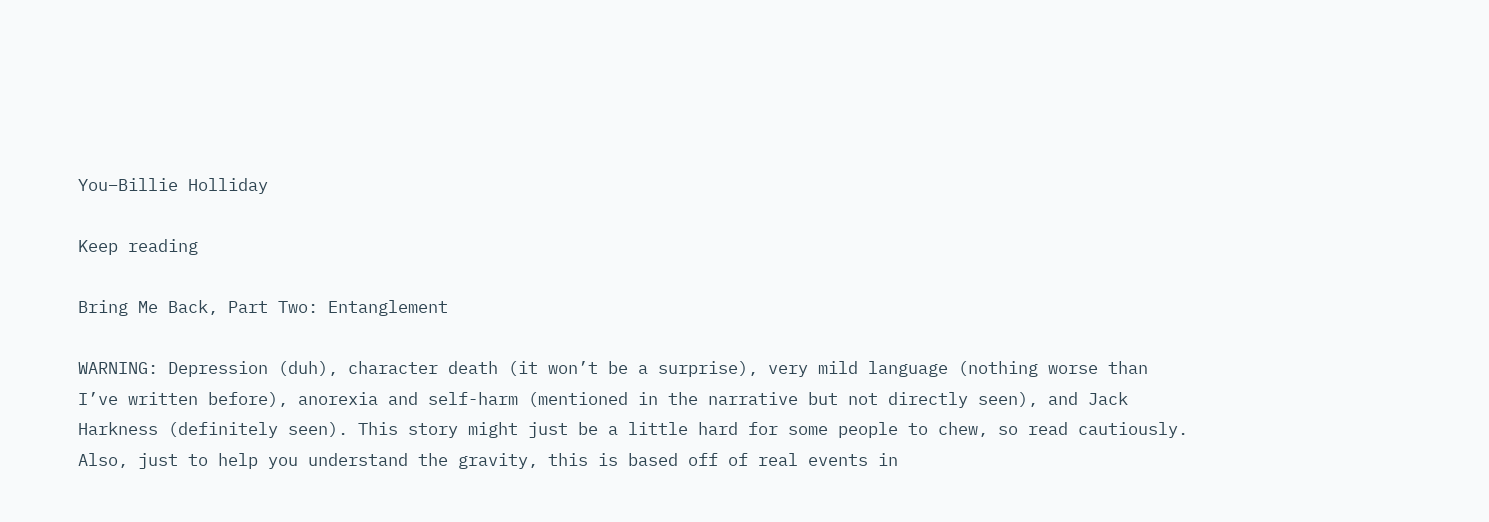You–Billie Holliday

Keep reading

Bring Me Back, Part Two: Entanglement

WARNING: Depression (duh), character death (it won’t be a surprise), very mild language (nothing worse than I’ve written before), anorexia and self-harm (mentioned in the narrative but not directly seen), and Jack Harkness (definitely seen). This story might just be a little hard for some people to chew, so read cautiously. Also, just to help you understand the gravity, this is based off of real events in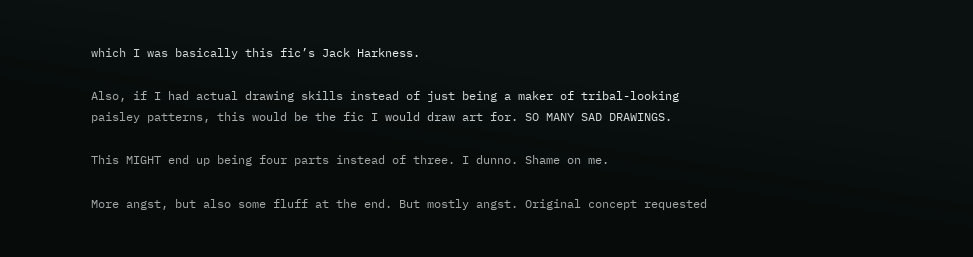which I was basically this fic’s Jack Harkness.

Also, if I had actual drawing skills instead of just being a maker of tribal-looking paisley patterns, this would be the fic I would draw art for. SO MANY SAD DRAWINGS.

This MIGHT end up being four parts instead of three. I dunno. Shame on me.

More angst, but also some fluff at the end. But mostly angst. Original concept requested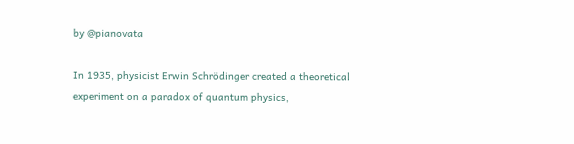by @pianovata

In 1935, physicist Erwin Schrödinger created a theoretical experiment on a paradox of quantum physics,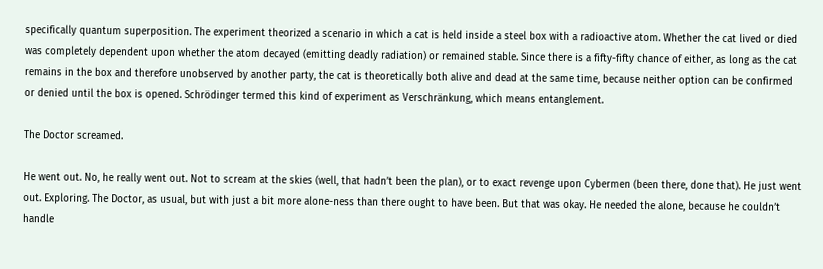specifically quantum superposition. The experiment theorized a scenario in which a cat is held inside a steel box with a radioactive atom. Whether the cat lived or died was completely dependent upon whether the atom decayed (emitting deadly radiation) or remained stable. Since there is a fifty-fifty chance of either, as long as the cat remains in the box and therefore unobserved by another party, the cat is theoretically both alive and dead at the same time, because neither option can be confirmed or denied until the box is opened. Schrödinger termed this kind of experiment as Verschränkung, which means entanglement.

The Doctor screamed.

He went out. No, he really went out. Not to scream at the skies (well, that hadn’t been the plan), or to exact revenge upon Cybermen (been there, done that). He just went out. Exploring. The Doctor, as usual, but with just a bit more alone-ness than there ought to have been. But that was okay. He needed the alone, because he couldn’t handle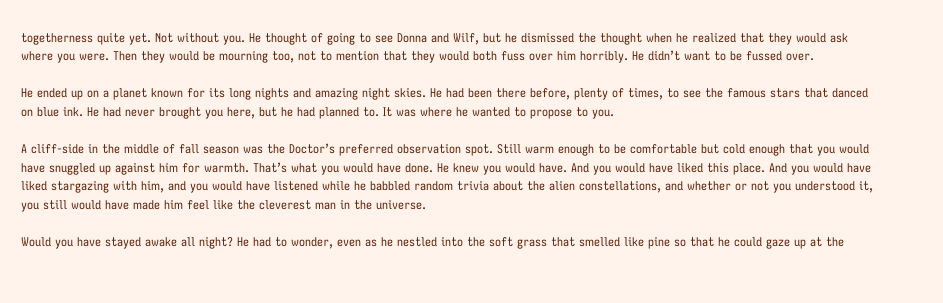togetherness quite yet. Not without you. He thought of going to see Donna and Wilf, but he dismissed the thought when he realized that they would ask where you were. Then they would be mourning too, not to mention that they would both fuss over him horribly. He didn’t want to be fussed over.

He ended up on a planet known for its long nights and amazing night skies. He had been there before, plenty of times, to see the famous stars that danced on blue ink. He had never brought you here, but he had planned to. It was where he wanted to propose to you.

A cliff-side in the middle of fall season was the Doctor’s preferred observation spot. Still warm enough to be comfortable but cold enough that you would have snuggled up against him for warmth. That’s what you would have done. He knew you would have. And you would have liked this place. And you would have liked stargazing with him, and you would have listened while he babbled random trivia about the alien constellations, and whether or not you understood it, you still would have made him feel like the cleverest man in the universe.

Would you have stayed awake all night? He had to wonder, even as he nestled into the soft grass that smelled like pine so that he could gaze up at the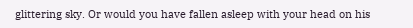glittering sky. Or would you have fallen asleep with your head on his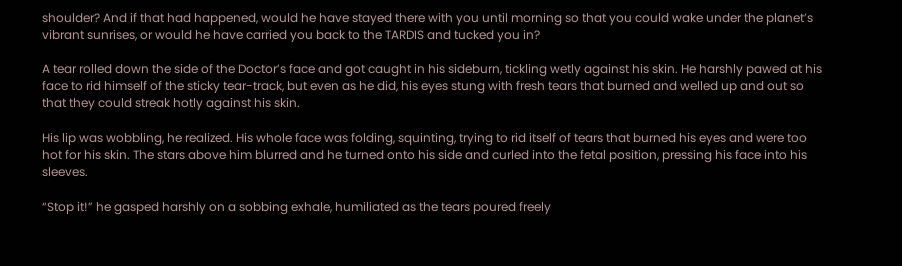shoulder? And if that had happened, would he have stayed there with you until morning so that you could wake under the planet’s vibrant sunrises, or would he have carried you back to the TARDIS and tucked you in?

A tear rolled down the side of the Doctor’s face and got caught in his sideburn, tickling wetly against his skin. He harshly pawed at his face to rid himself of the sticky tear-track, but even as he did, his eyes stung with fresh tears that burned and welled up and out so that they could streak hotly against his skin.

His lip was wobbling, he realized. His whole face was folding, squinting, trying to rid itself of tears that burned his eyes and were too hot for his skin. The stars above him blurred and he turned onto his side and curled into the fetal position, pressing his face into his sleeves.

“Stop it!” he gasped harshly on a sobbing exhale, humiliated as the tears poured freely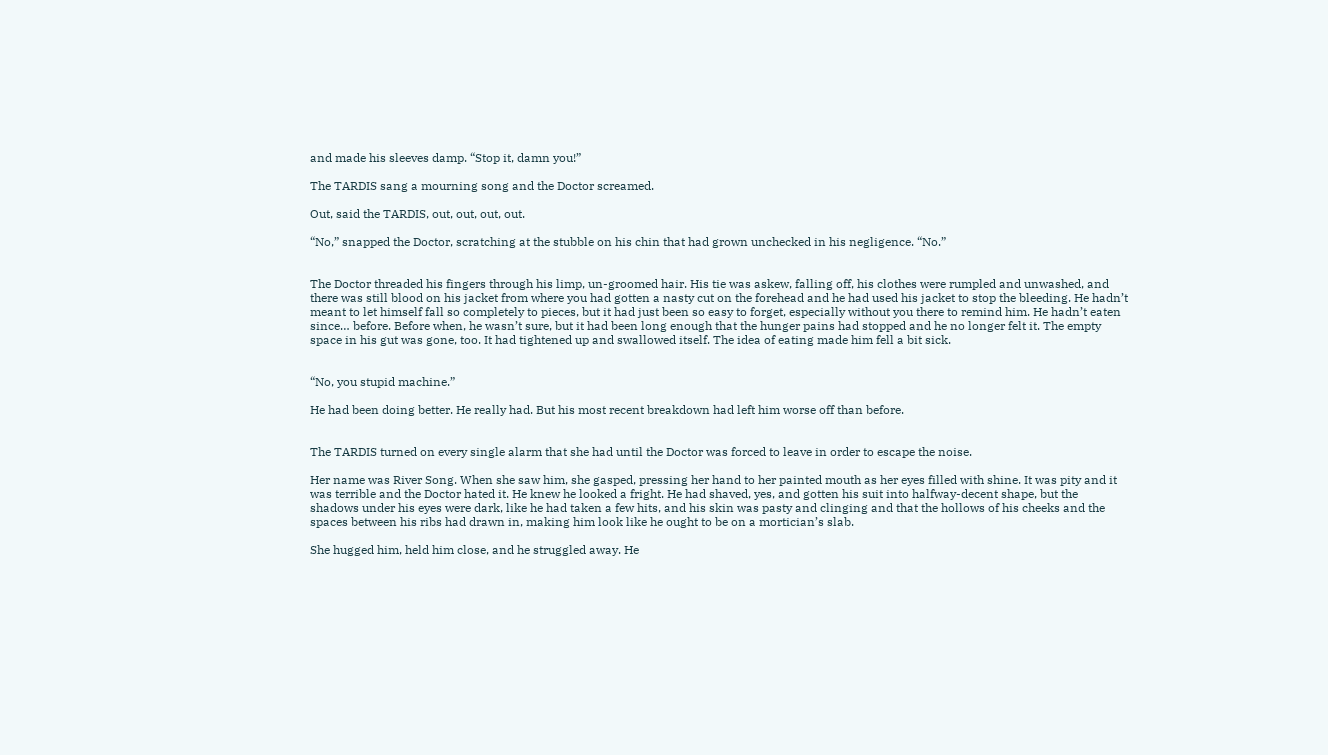and made his sleeves damp. “Stop it, damn you!”

The TARDIS sang a mourning song and the Doctor screamed.

Out, said the TARDIS, out, out, out, out.

“No,” snapped the Doctor, scratching at the stubble on his chin that had grown unchecked in his negligence. “No.”


The Doctor threaded his fingers through his limp, un-groomed hair. His tie was askew, falling off, his clothes were rumpled and unwashed, and there was still blood on his jacket from where you had gotten a nasty cut on the forehead and he had used his jacket to stop the bleeding. He hadn’t meant to let himself fall so completely to pieces, but it had just been so easy to forget, especially without you there to remind him. He hadn’t eaten since… before. Before when, he wasn’t sure, but it had been long enough that the hunger pains had stopped and he no longer felt it. The empty space in his gut was gone, too. It had tightened up and swallowed itself. The idea of eating made him fell a bit sick.


“No, you stupid machine.”

He had been doing better. He really had. But his most recent breakdown had left him worse off than before.


The TARDIS turned on every single alarm that she had until the Doctor was forced to leave in order to escape the noise.

Her name was River Song. When she saw him, she gasped, pressing her hand to her painted mouth as her eyes filled with shine. It was pity and it was terrible and the Doctor hated it. He knew he looked a fright. He had shaved, yes, and gotten his suit into halfway-decent shape, but the shadows under his eyes were dark, like he had taken a few hits, and his skin was pasty and clinging and that the hollows of his cheeks and the spaces between his ribs had drawn in, making him look like he ought to be on a mortician’s slab.

She hugged him, held him close, and he struggled away. He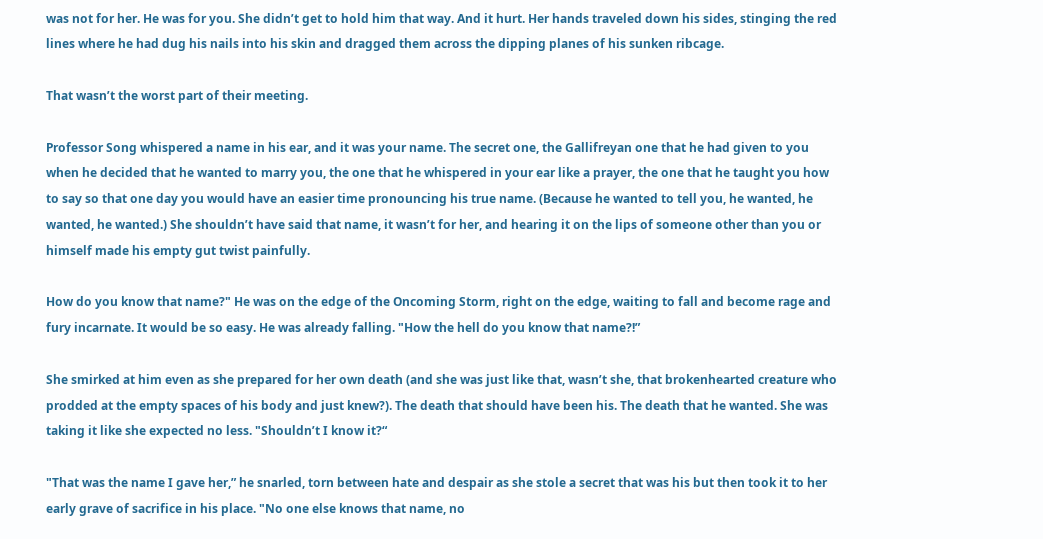was not for her. He was for you. She didn’t get to hold him that way. And it hurt. Her hands traveled down his sides, stinging the red lines where he had dug his nails into his skin and dragged them across the dipping planes of his sunken ribcage.

That wasn’t the worst part of their meeting.

Professor Song whispered a name in his ear, and it was your name. The secret one, the Gallifreyan one that he had given to you when he decided that he wanted to marry you, the one that he whispered in your ear like a prayer, the one that he taught you how to say so that one day you would have an easier time pronouncing his true name. (Because he wanted to tell you, he wanted, he wanted, he wanted.) She shouldn’t have said that name, it wasn’t for her, and hearing it on the lips of someone other than you or himself made his empty gut twist painfully.

How do you know that name?" He was on the edge of the Oncoming Storm, right on the edge, waiting to fall and become rage and fury incarnate. It would be so easy. He was already falling. "How the hell do you know that name?!”

She smirked at him even as she prepared for her own death (and she was just like that, wasn’t she, that brokenhearted creature who prodded at the empty spaces of his body and just knew?). The death that should have been his. The death that he wanted. She was taking it like she expected no less. "Shouldn’t I know it?“

"That was the name I gave her,” he snarled, torn between hate and despair as she stole a secret that was his but then took it to her early grave of sacrifice in his place. "No one else knows that name, no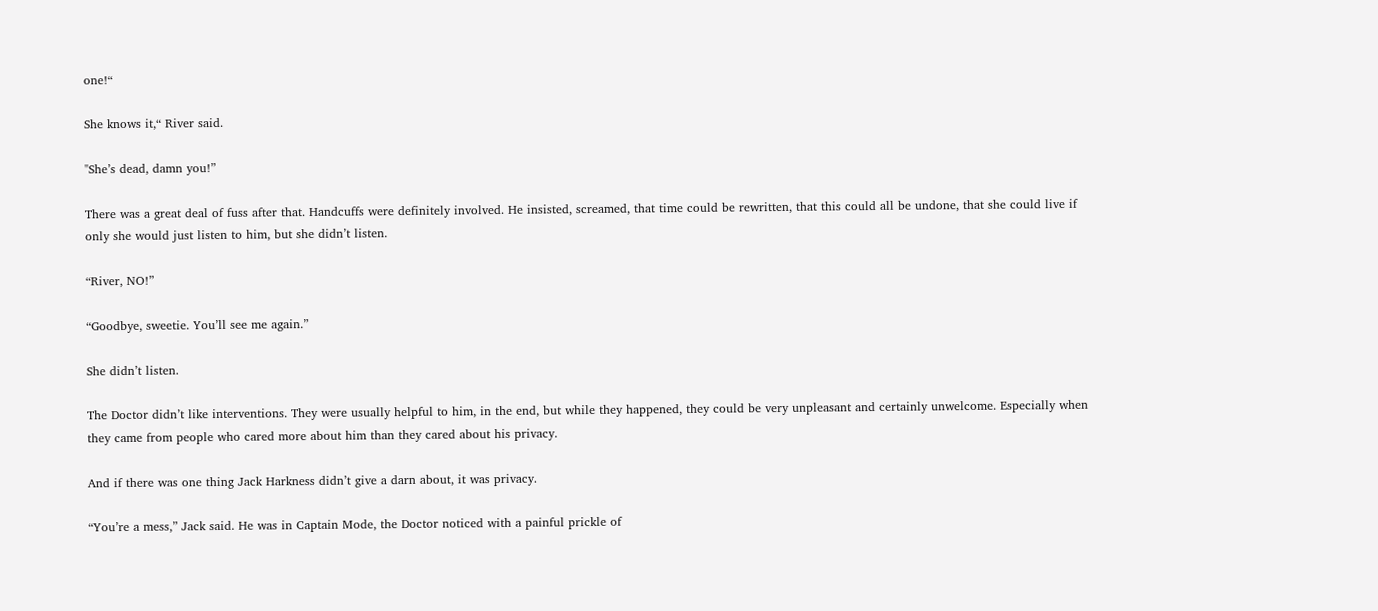one!“

She knows it,“ River said.

"She’s dead, damn you!”

There was a great deal of fuss after that. Handcuffs were definitely involved. He insisted, screamed, that time could be rewritten, that this could all be undone, that she could live if only she would just listen to him, but she didn’t listen.

“River, NO!”

“Goodbye, sweetie. You’ll see me again.”

She didn’t listen.

The Doctor didn’t like interventions. They were usually helpful to him, in the end, but while they happened, they could be very unpleasant and certainly unwelcome. Especially when they came from people who cared more about him than they cared about his privacy.

And if there was one thing Jack Harkness didn’t give a darn about, it was privacy.

“You’re a mess,” Jack said. He was in Captain Mode, the Doctor noticed with a painful prickle of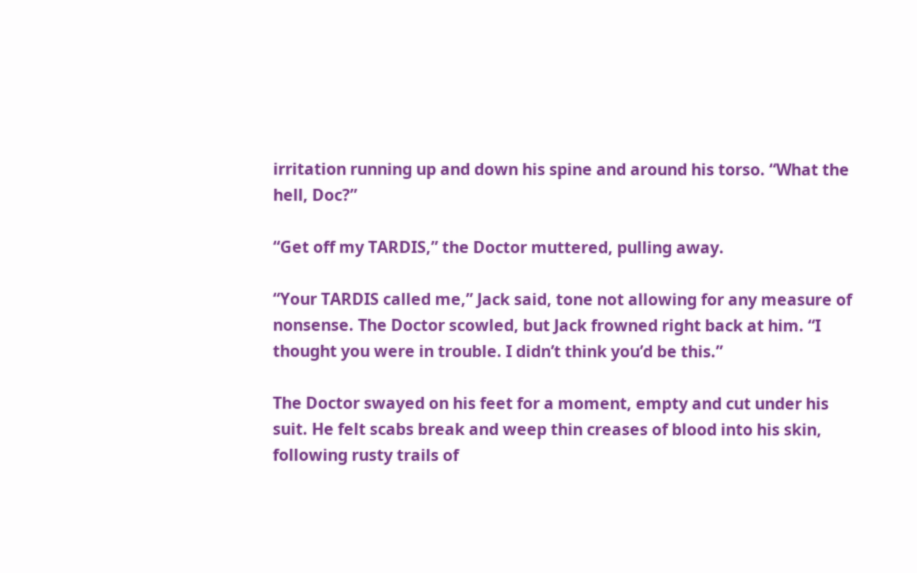irritation running up and down his spine and around his torso. “What the hell, Doc?”

“Get off my TARDIS,” the Doctor muttered, pulling away.

“Your TARDIS called me,” Jack said, tone not allowing for any measure of nonsense. The Doctor scowled, but Jack frowned right back at him. “I thought you were in trouble. I didn’t think you’d be this.”

The Doctor swayed on his feet for a moment, empty and cut under his suit. He felt scabs break and weep thin creases of blood into his skin, following rusty trails of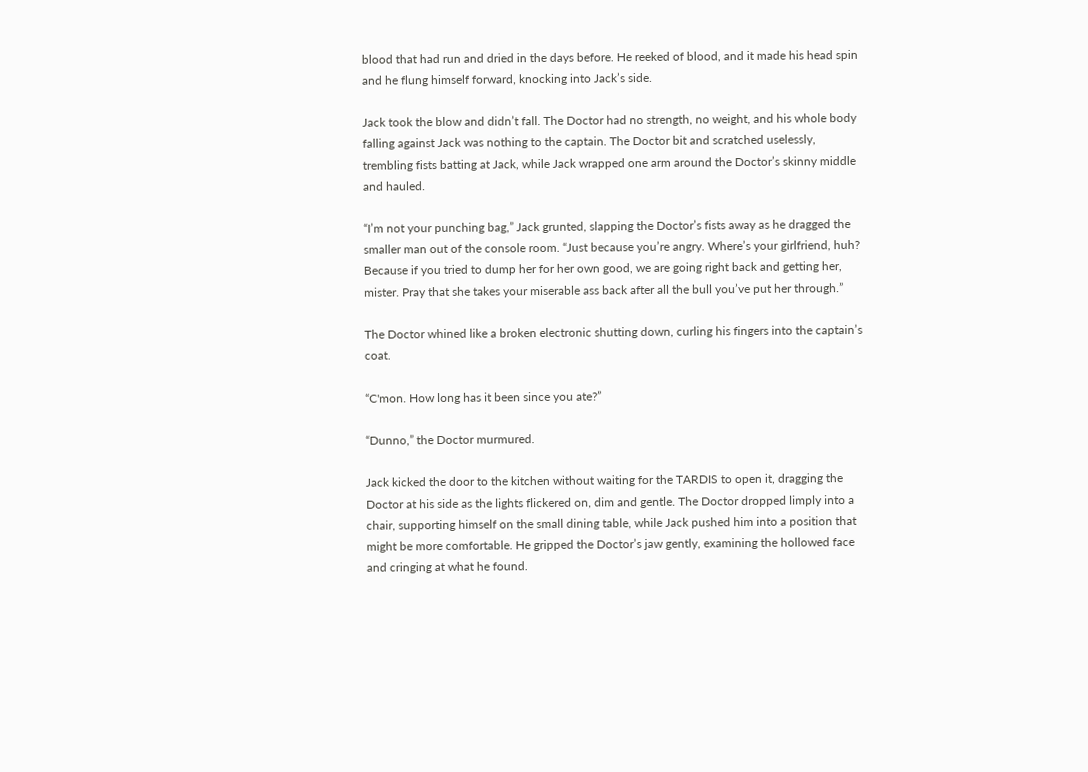blood that had run and dried in the days before. He reeked of blood, and it made his head spin and he flung himself forward, knocking into Jack’s side.

Jack took the blow and didn’t fall. The Doctor had no strength, no weight, and his whole body falling against Jack was nothing to the captain. The Doctor bit and scratched uselessly, trembling fists batting at Jack, while Jack wrapped one arm around the Doctor’s skinny middle and hauled.

“I’m not your punching bag,” Jack grunted, slapping the Doctor’s fists away as he dragged the smaller man out of the console room. “Just because you’re angry. Where’s your girlfriend, huh? Because if you tried to dump her for her own good, we are going right back and getting her, mister. Pray that she takes your miserable ass back after all the bull you’ve put her through.”

The Doctor whined like a broken electronic shutting down, curling his fingers into the captain’s coat.

“C'mon. How long has it been since you ate?”

“Dunno,” the Doctor murmured.

Jack kicked the door to the kitchen without waiting for the TARDIS to open it, dragging the Doctor at his side as the lights flickered on, dim and gentle. The Doctor dropped limply into a chair, supporting himself on the small dining table, while Jack pushed him into a position that might be more comfortable. He gripped the Doctor’s jaw gently, examining the hollowed face and cringing at what he found.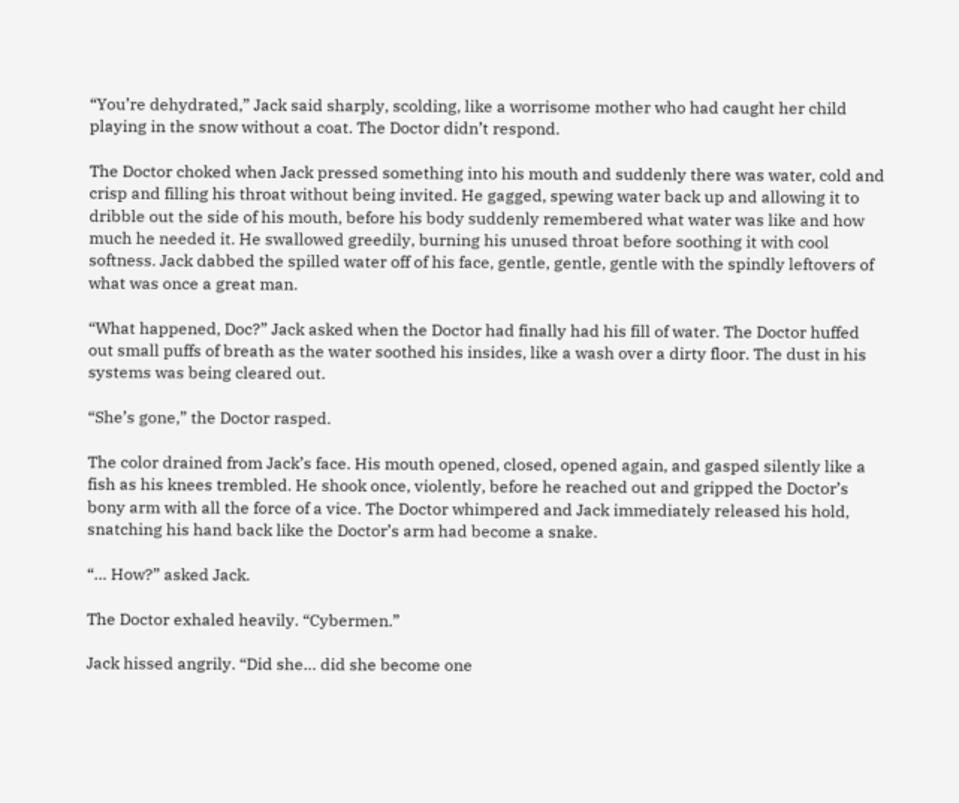“You’re dehydrated,” Jack said sharply, scolding, like a worrisome mother who had caught her child playing in the snow without a coat. The Doctor didn’t respond.

The Doctor choked when Jack pressed something into his mouth and suddenly there was water, cold and crisp and filling his throat without being invited. He gagged, spewing water back up and allowing it to dribble out the side of his mouth, before his body suddenly remembered what water was like and how much he needed it. He swallowed greedily, burning his unused throat before soothing it with cool softness. Jack dabbed the spilled water off of his face, gentle, gentle, gentle with the spindly leftovers of what was once a great man.

“What happened, Doc?” Jack asked when the Doctor had finally had his fill of water. The Doctor huffed out small puffs of breath as the water soothed his insides, like a wash over a dirty floor. The dust in his systems was being cleared out.

“She’s gone,” the Doctor rasped.

The color drained from Jack’s face. His mouth opened, closed, opened again, and gasped silently like a fish as his knees trembled. He shook once, violently, before he reached out and gripped the Doctor’s bony arm with all the force of a vice. The Doctor whimpered and Jack immediately released his hold, snatching his hand back like the Doctor’s arm had become a snake.

“… How?” asked Jack.

The Doctor exhaled heavily. “Cybermen.”

Jack hissed angrily. “Did she… did she become one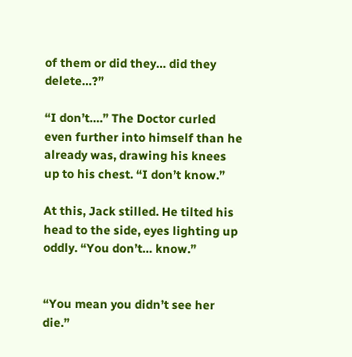of them or did they… did they delete…?”

“I don’t….” The Doctor curled even further into himself than he already was, drawing his knees up to his chest. “I don’t know.”

At this, Jack stilled. He tilted his head to the side, eyes lighting up oddly. “You don’t… know.”


“You mean you didn’t see her die.”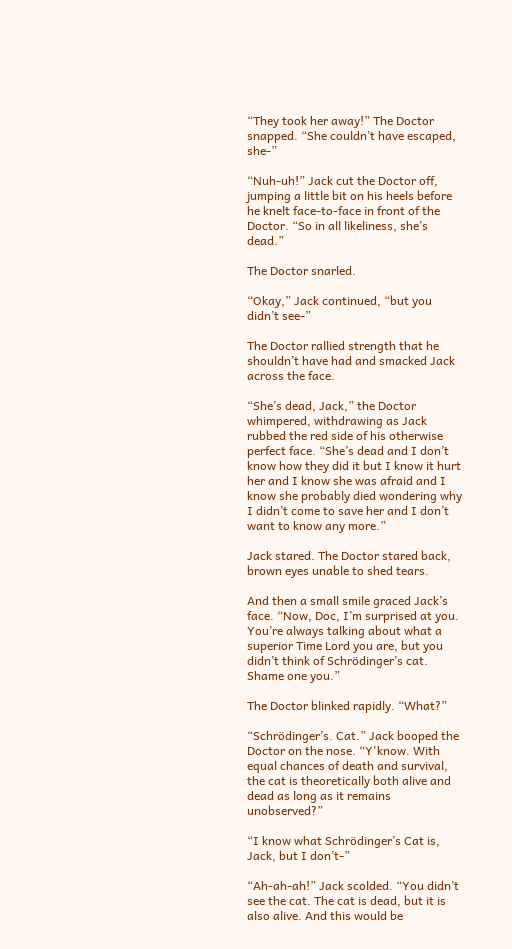“They took her away!” The Doctor snapped. “She couldn’t have escaped, she-”

“Nuh-uh!” Jack cut the Doctor off, jumping a little bit on his heels before he knelt face-to-face in front of the Doctor. “So in all likeliness, she’s dead.”

The Doctor snarled.

“Okay,” Jack continued, “but you didn’t see-”

The Doctor rallied strength that he shouldn’t have had and smacked Jack across the face.

“She’s dead, Jack,” the Doctor whimpered, withdrawing as Jack rubbed the red side of his otherwise perfect face. “She’s dead and I don’t know how they did it but I know it hurt her and I know she was afraid and I know she probably died wondering why I didn’t come to save her and I don’t want to know any more.”

Jack stared. The Doctor stared back, brown eyes unable to shed tears.

And then a small smile graced Jack’s face. “Now, Doc, I’m surprised at you. You’re always talking about what a superior Time Lord you are, but you didn’t think of Schrödinger’s cat. Shame one you.”

The Doctor blinked rapidly. “What?”

“Schrödinger’s. Cat.” Jack booped the Doctor on the nose. “Y'know. With equal chances of death and survival, the cat is theoretically both alive and dead as long as it remains unobserved?”

“I know what Schrödinger’s Cat is, Jack, but I don’t-”

“Ah-ah-ah!” Jack scolded. “You didn’t see the cat. The cat is dead, but it is also alive. And this would be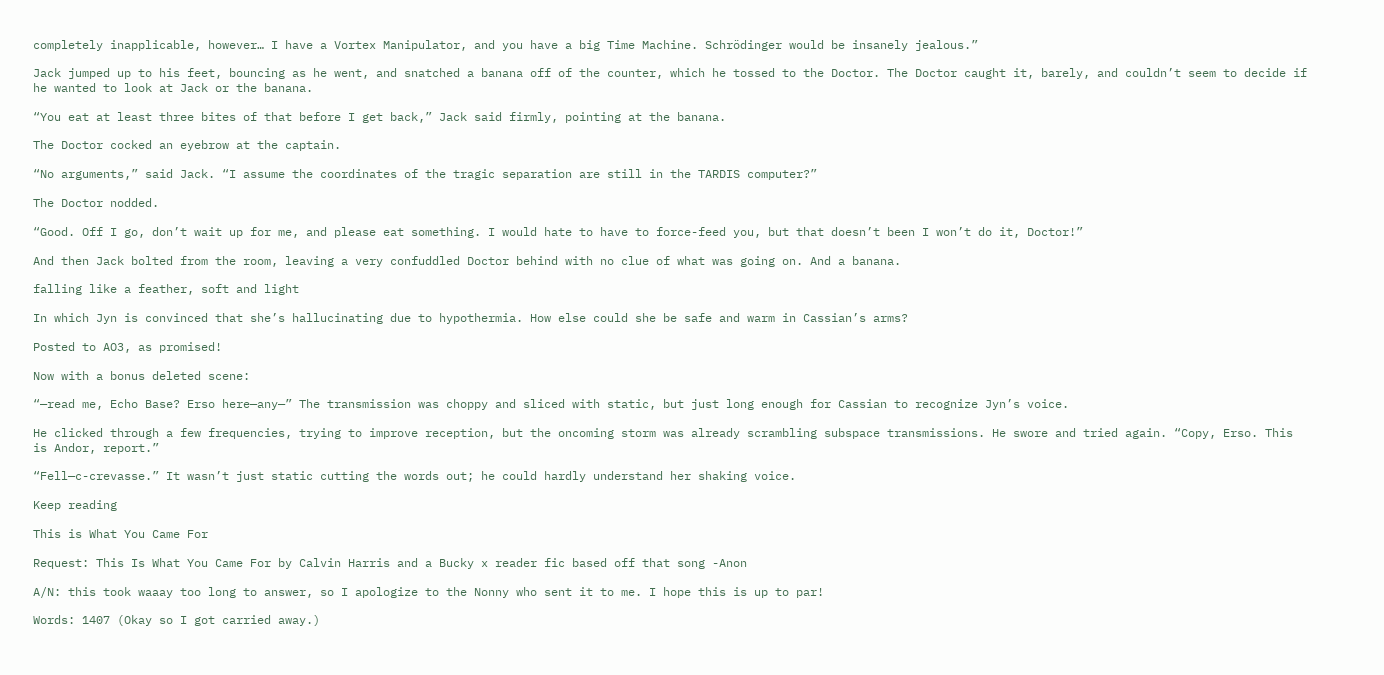completely inapplicable, however… I have a Vortex Manipulator, and you have a big Time Machine. Schrödinger would be insanely jealous.”

Jack jumped up to his feet, bouncing as he went, and snatched a banana off of the counter, which he tossed to the Doctor. The Doctor caught it, barely, and couldn’t seem to decide if he wanted to look at Jack or the banana.

“You eat at least three bites of that before I get back,” Jack said firmly, pointing at the banana.

The Doctor cocked an eyebrow at the captain.

“No arguments,” said Jack. “I assume the coordinates of the tragic separation are still in the TARDIS computer?”

The Doctor nodded.

“Good. Off I go, don’t wait up for me, and please eat something. I would hate to have to force-feed you, but that doesn’t been I won’t do it, Doctor!”

And then Jack bolted from the room, leaving a very confuddled Doctor behind with no clue of what was going on. And a banana.

falling like a feather, soft and light

In which Jyn is convinced that she’s hallucinating due to hypothermia. How else could she be safe and warm in Cassian’s arms?

Posted to AO3, as promised!

Now with a bonus deleted scene:

“—read me, Echo Base? Erso here—any—” The transmission was choppy and sliced with static, but just long enough for Cassian to recognize Jyn’s voice.

He clicked through a few frequencies, trying to improve reception, but the oncoming storm was already scrambling subspace transmissions. He swore and tried again. “Copy, Erso. This is Andor, report.”

“Fell—c-crevasse.” It wasn’t just static cutting the words out; he could hardly understand her shaking voice.

Keep reading

This is What You Came For

Request: This Is What You Came For by Calvin Harris and a Bucky x reader fic based off that song -Anon

A/N: this took waaay too long to answer, so I apologize to the Nonny who sent it to me. I hope this is up to par!

Words: 1407 (Okay so I got carried away.)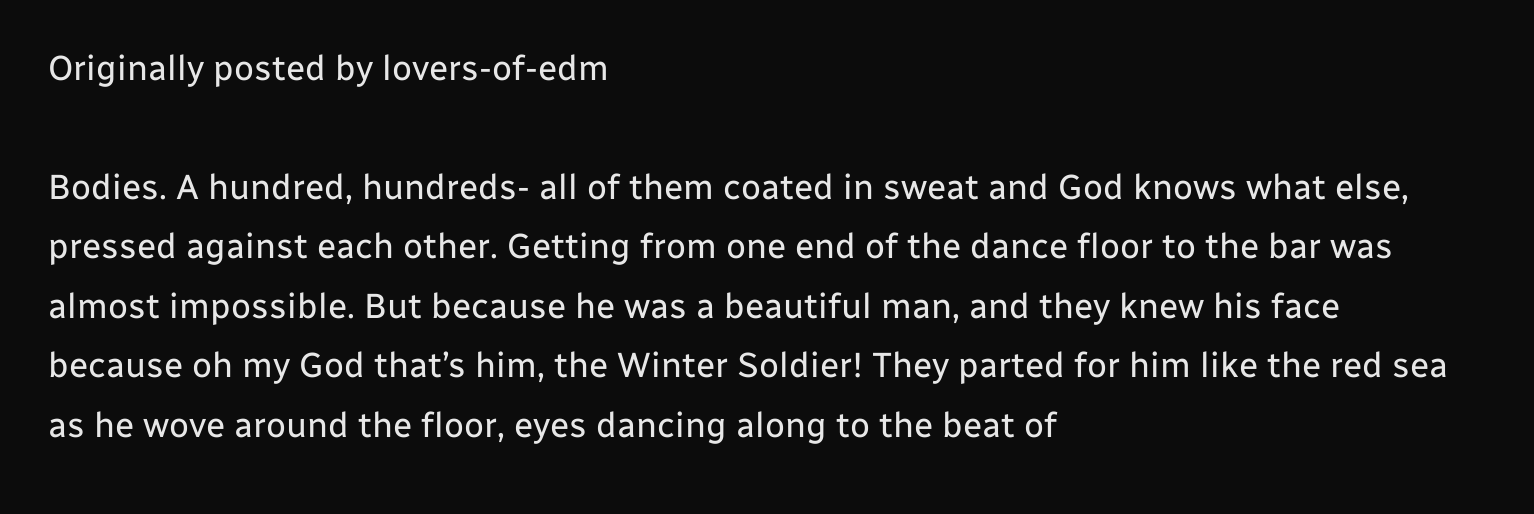Originally posted by lovers-of-edm

Bodies. A hundred, hundreds- all of them coated in sweat and God knows what else, pressed against each other. Getting from one end of the dance floor to the bar was almost impossible. But because he was a beautiful man, and they knew his face because oh my God that’s him, the Winter Soldier! They parted for him like the red sea as he wove around the floor, eyes dancing along to the beat of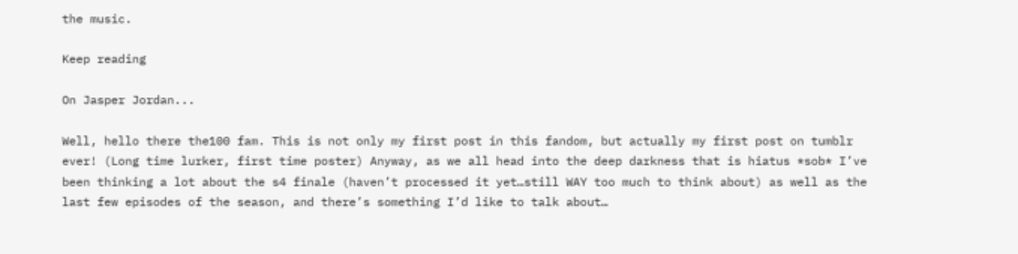the music.

Keep reading

On Jasper Jordan...

Well, hello there the100 fam. This is not only my first post in this fandom, but actually my first post on tumblr ever! (Long time lurker, first time poster) Anyway, as we all head into the deep darkness that is hiatus *sob* I’ve been thinking a lot about the s4 finale (haven’t processed it yet…still WAY too much to think about) as well as the last few episodes of the season, and there’s something I’d like to talk about…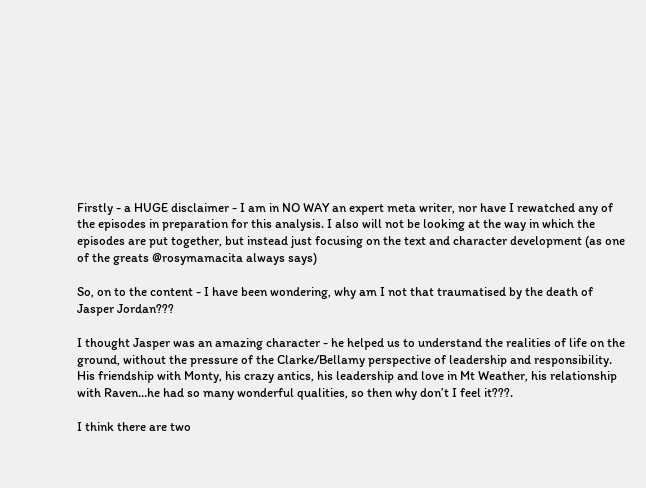Firstly - a HUGE disclaimer - I am in NO WAY an expert meta writer, nor have I rewatched any of the episodes in preparation for this analysis. I also will not be looking at the way in which the episodes are put together, but instead just focusing on the text and character development (as one of the greats @rosymamacita always says)

So, on to the content - I have been wondering, why am I not that traumatised by the death of Jasper Jordan???

I thought Jasper was an amazing character - he helped us to understand the realities of life on the ground, without the pressure of the Clarke/Bellamy perspective of leadership and responsibility. His friendship with Monty, his crazy antics, his leadership and love in Mt Weather, his relationship with Raven…he had so many wonderful qualities, so then why don’t I feel it???.

I think there are two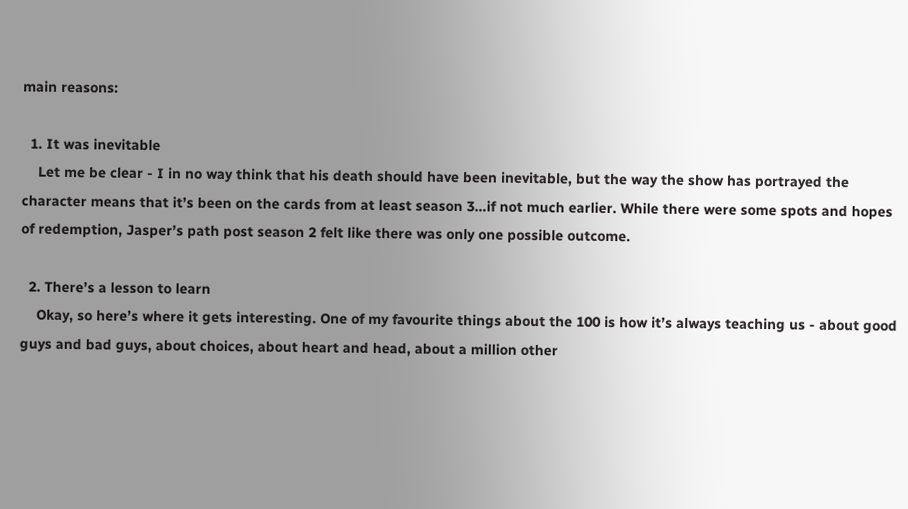main reasons:

  1. It was inevitable
    Let me be clear - I in no way think that his death should have been inevitable, but the way the show has portrayed the character means that it’s been on the cards from at least season 3…if not much earlier. While there were some spots and hopes of redemption, Jasper’s path post season 2 felt like there was only one possible outcome.

  2. There’s a lesson to learn
    Okay, so here’s where it gets interesting. One of my favourite things about the 100 is how it’s always teaching us - about good guys and bad guys, about choices, about heart and head, about a million other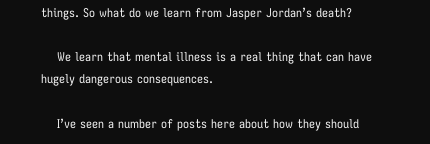things. So what do we learn from Jasper Jordan’s death?

    We learn that mental illness is a real thing that can have hugely dangerous consequences.

    I’ve seen a number of posts here about how they should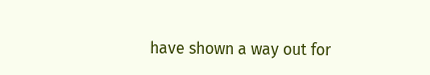have shown a way out for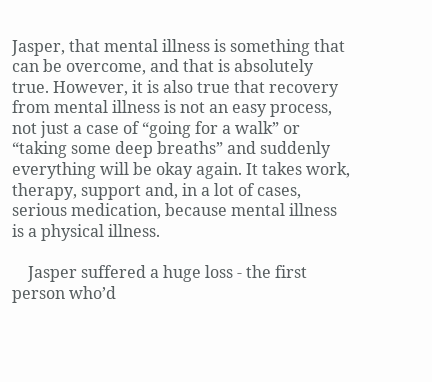Jasper, that mental illness is something that can be overcome, and that is absolutely true. However, it is also true that recovery from mental illness is not an easy process, not just a case of “going for a walk” or “taking some deep breaths” and suddenly everything will be okay again. It takes work, therapy, support and, in a lot of cases, serious medication, because mental illness is a physical illness.

    Jasper suffered a huge loss - the first person who’d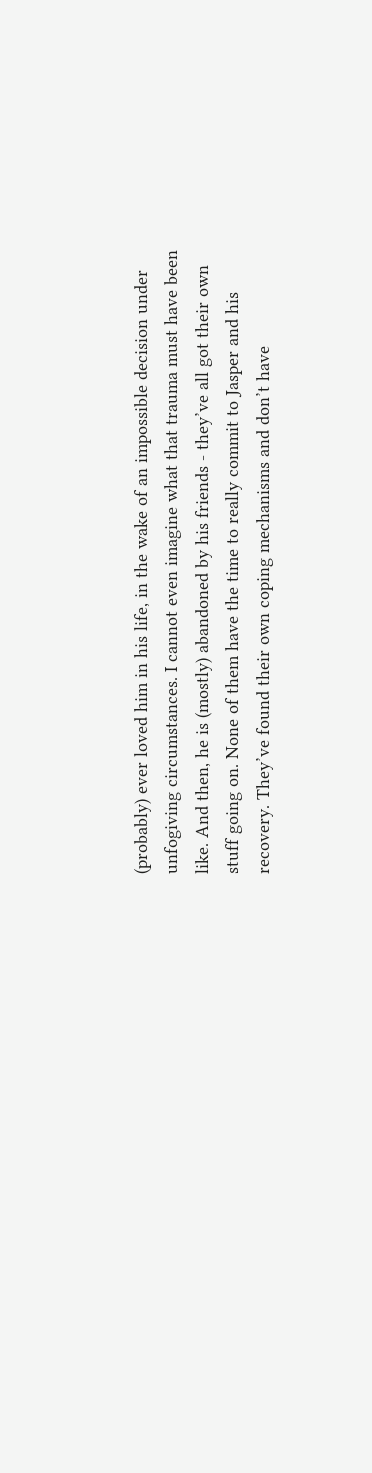(probably) ever loved him in his life, in the wake of an impossible decision under unfogiving circumstances. I cannot even imagine what that trauma must have been like. And then, he is (mostly) abandoned by his friends - they’ve all got their own stuff going on. None of them have the time to really commit to Jasper and his recovery. They’ve found their own coping mechanisms and don’t have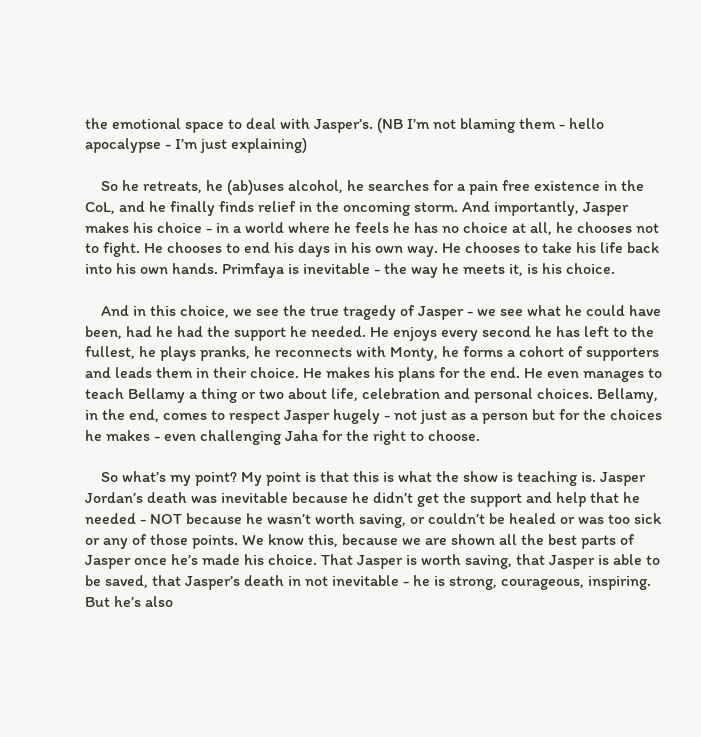the emotional space to deal with Jasper’s. (NB I’m not blaming them - hello apocalypse - I’m just explaining)

    So he retreats, he (ab)uses alcohol, he searches for a pain free existence in the CoL, and he finally finds relief in the oncoming storm. And importantly, Jasper makes his choice - in a world where he feels he has no choice at all, he chooses not to fight. He chooses to end his days in his own way. He chooses to take his life back into his own hands. Primfaya is inevitable - the way he meets it, is his choice.

    And in this choice, we see the true tragedy of Jasper - we see what he could have been, had he had the support he needed. He enjoys every second he has left to the fullest, he plays pranks, he reconnects with Monty, he forms a cohort of supporters and leads them in their choice. He makes his plans for the end. He even manages to teach Bellamy a thing or two about life, celebration and personal choices. Bellamy, in the end, comes to respect Jasper hugely - not just as a person but for the choices he makes - even challenging Jaha for the right to choose.

    So what’s my point? My point is that this is what the show is teaching is. Jasper Jordan’s death was inevitable because he didn’t get the support and help that he needed - NOT because he wasn’t worth saving, or couldn’t be healed or was too sick or any of those points. We know this, because we are shown all the best parts of Jasper once he’s made his choice. That Jasper is worth saving, that Jasper is able to be saved, that Jasper’s death in not inevitable - he is strong, courageous, inspiring. But he’s also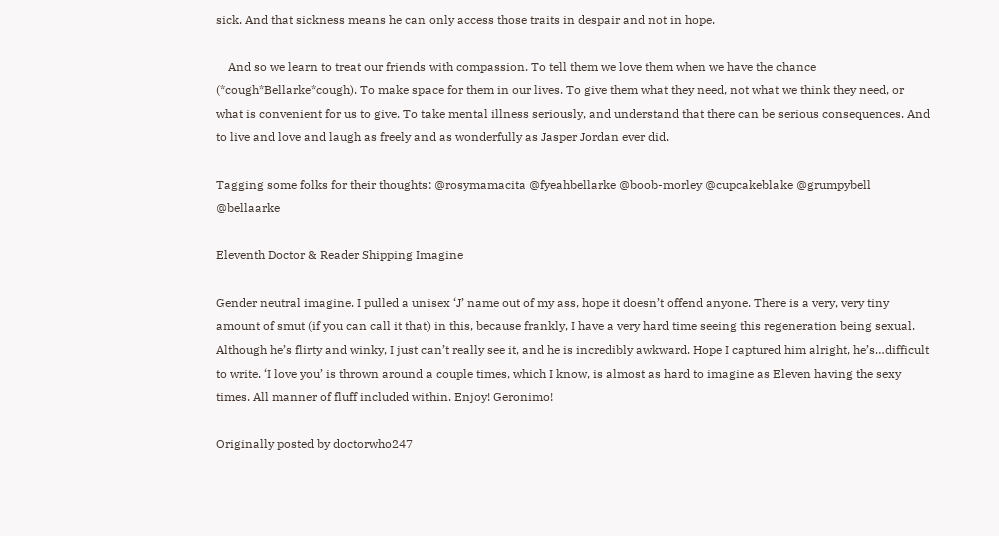sick. And that sickness means he can only access those traits in despair and not in hope.

    And so we learn to treat our friends with compassion. To tell them we love them when we have the chance (*cough*Bellarke*cough). To make space for them in our lives. To give them what they need, not what we think they need, or what is convenient for us to give. To take mental illness seriously, and understand that there can be serious consequences. And to live and love and laugh as freely and as wonderfully as Jasper Jordan ever did.

Tagging some folks for their thoughts: @rosymamacita @fyeahbellarke @boob-morley @cupcakeblake @grumpybell @bellaarke

Eleventh Doctor & Reader Shipping Imagine

Gender neutral imagine. I pulled a unisex ‘J’ name out of my ass, hope it doesn’t offend anyone. There is a very, very tiny amount of smut (if you can call it that) in this, because frankly, I have a very hard time seeing this regeneration being sexual. Although he’s flirty and winky, I just can’t really see it, and he is incredibly awkward. Hope I captured him alright, he’s…difficult to write. ‘I love you’ is thrown around a couple times, which I know, is almost as hard to imagine as Eleven having the sexy times. All manner of fluff included within. Enjoy! Geronimo!

Originally posted by doctorwho247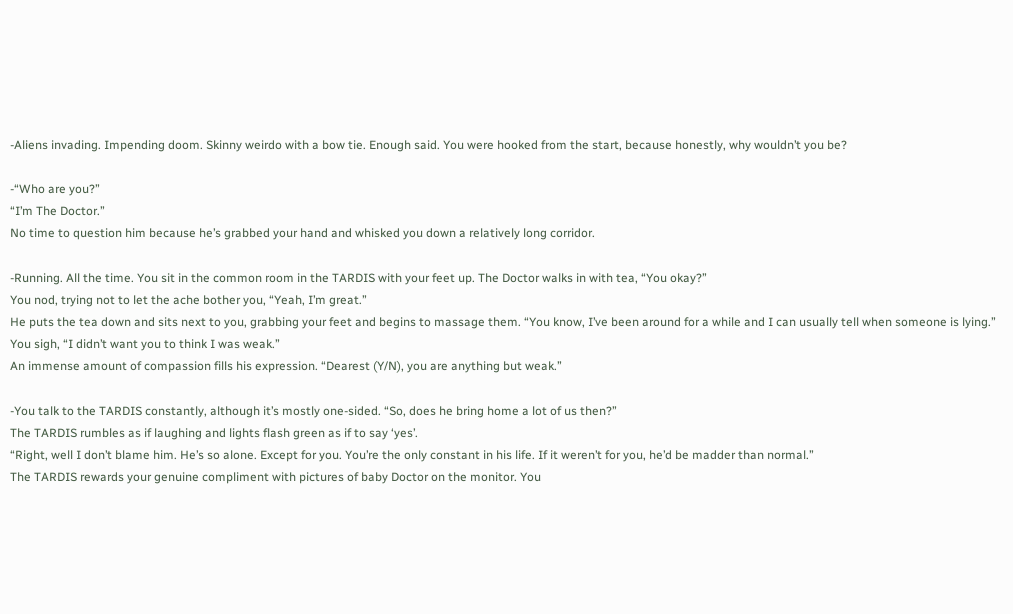-Aliens invading. Impending doom. Skinny weirdo with a bow tie. Enough said. You were hooked from the start, because honestly, why wouldn’t you be?

-“Who are you?”
“I’m The Doctor.”
No time to question him because he’s grabbed your hand and whisked you down a relatively long corridor.

-Running. All the time. You sit in the common room in the TARDIS with your feet up. The Doctor walks in with tea, “You okay?”
You nod, trying not to let the ache bother you, “Yeah, I’m great.”
He puts the tea down and sits next to you, grabbing your feet and begins to massage them. “You know, I’ve been around for a while and I can usually tell when someone is lying.”
You sigh, “I didn’t want you to think I was weak.”
An immense amount of compassion fills his expression. “Dearest (Y/N), you are anything but weak.”

-You talk to the TARDIS constantly, although it’s mostly one-sided. “So, does he bring home a lot of us then?”
The TARDIS rumbles as if laughing and lights flash green as if to say ‘yes’.
“Right, well I don’t blame him. He’s so alone. Except for you. You’re the only constant in his life. If it weren’t for you, he’d be madder than normal.”
The TARDIS rewards your genuine compliment with pictures of baby Doctor on the monitor. You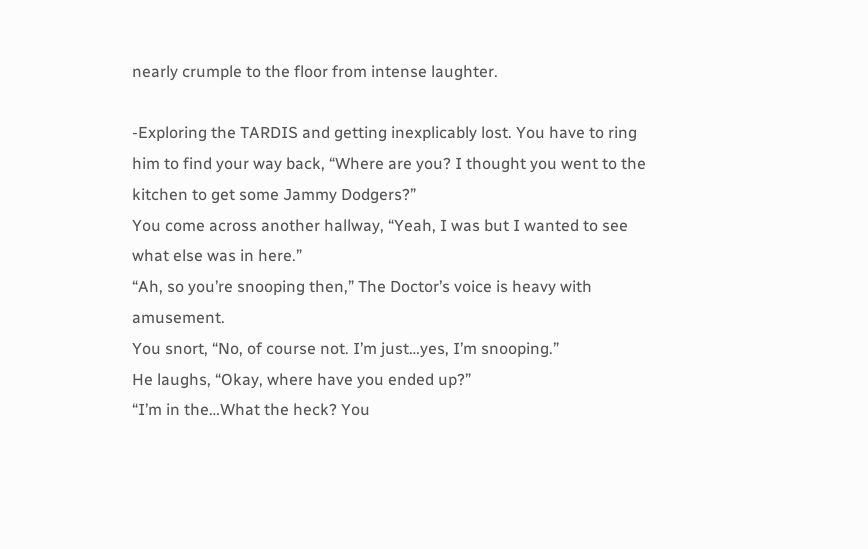nearly crumple to the floor from intense laughter.

-Exploring the TARDIS and getting inexplicably lost. You have to ring him to find your way back, “Where are you? I thought you went to the kitchen to get some Jammy Dodgers?”
You come across another hallway, “Yeah, I was but I wanted to see what else was in here.”
“Ah, so you’re snooping then,” The Doctor’s voice is heavy with amusement.
You snort, “No, of course not. I’m just…yes, I’m snooping.”
He laughs, “Okay, where have you ended up?”
“I’m in the…What the heck? You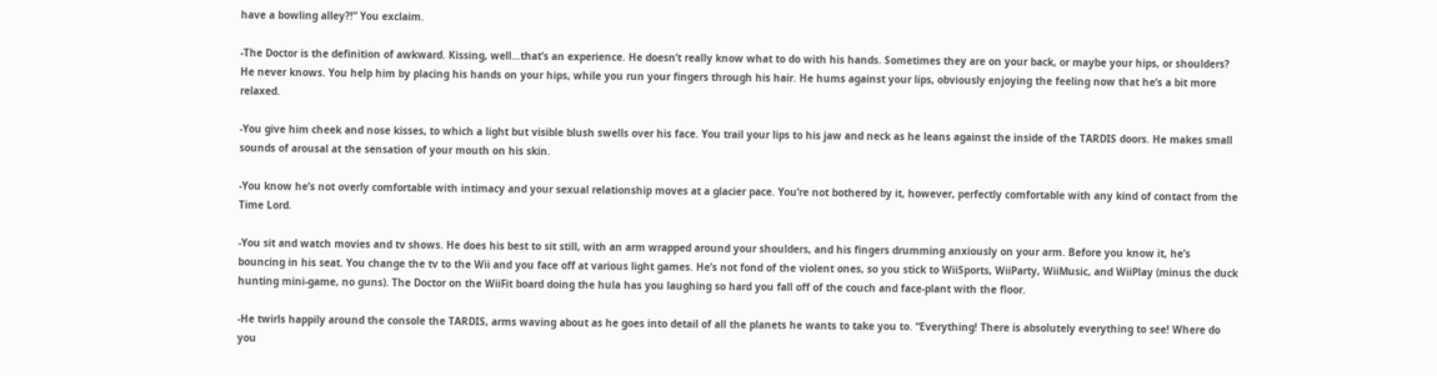have a bowling alley?!” You exclaim.

-The Doctor is the definition of awkward. Kissing, well…that’s an experience. He doesn’t really know what to do with his hands. Sometimes they are on your back, or maybe your hips, or shoulders? He never knows. You help him by placing his hands on your hips, while you run your fingers through his hair. He hums against your lips, obviously enjoying the feeling now that he’s a bit more relaxed.

-You give him cheek and nose kisses, to which a light but visible blush swells over his face. You trail your lips to his jaw and neck as he leans against the inside of the TARDIS doors. He makes small sounds of arousal at the sensation of your mouth on his skin.

-You know he’s not overly comfortable with intimacy and your sexual relationship moves at a glacier pace. You’re not bothered by it, however, perfectly comfortable with any kind of contact from the Time Lord.

-You sit and watch movies and tv shows. He does his best to sit still, with an arm wrapped around your shoulders, and his fingers drumming anxiously on your arm. Before you know it, he’s bouncing in his seat. You change the tv to the Wii and you face off at various light games. He’s not fond of the violent ones, so you stick to WiiSports, WiiParty, WiiMusic, and WiiPlay (minus the duck hunting mini-game, no guns). The Doctor on the WiiFit board doing the hula has you laughing so hard you fall off of the couch and face-plant with the floor.

-He twirls happily around the console the TARDIS, arms waving about as he goes into detail of all the planets he wants to take you to. “Everything! There is absolutely everything to see! Where do you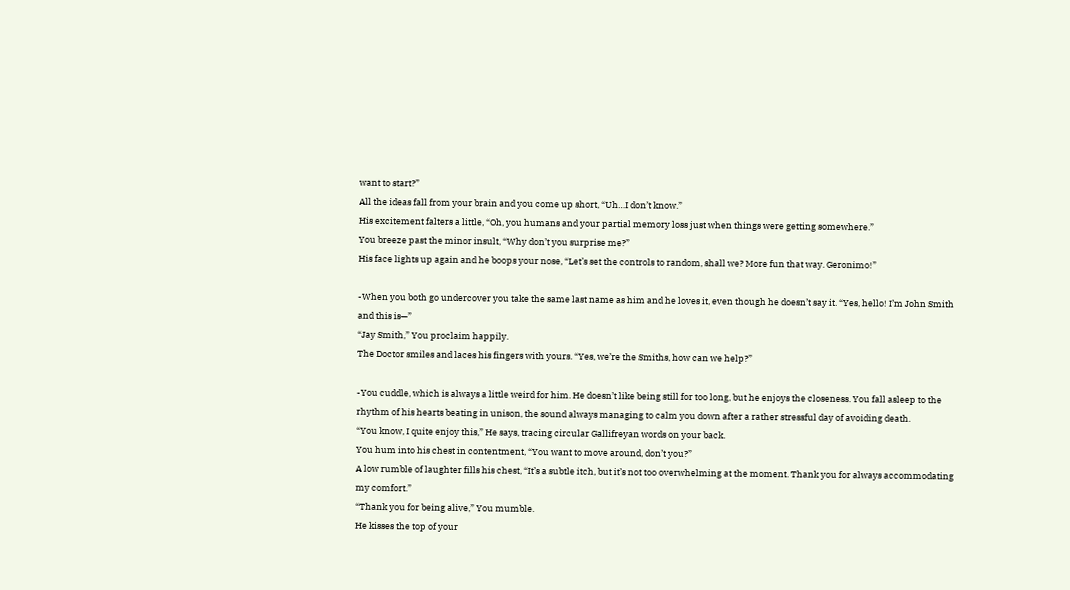want to start?”
All the ideas fall from your brain and you come up short, “Uh…I don’t know.”
His excitement falters a little, “Oh, you humans and your partial memory loss just when things were getting somewhere.”
You breeze past the minor insult, “Why don’t you surprise me?”
His face lights up again and he boops your nose, “Let’s set the controls to random, shall we? More fun that way. Geronimo!”

-When you both go undercover you take the same last name as him and he loves it, even though he doesn’t say it. “Yes, hello! I’m John Smith and this is—”
“Jay Smith,” You proclaim happily.
The Doctor smiles and laces his fingers with yours. “Yes, we’re the Smiths, how can we help?”

-You cuddle, which is always a little weird for him. He doesn’t like being still for too long, but he enjoys the closeness. You fall asleep to the rhythm of his hearts beating in unison, the sound always managing to calm you down after a rather stressful day of avoiding death.
“You know, I quite enjoy this,” He says, tracing circular Gallifreyan words on your back.
You hum into his chest in contentment, “You want to move around, don’t you?”
A low rumble of laughter fills his chest, “It’s a subtle itch, but it’s not too overwhelming at the moment. Thank you for always accommodating my comfort.”
“Thank you for being alive,” You mumble.
He kisses the top of your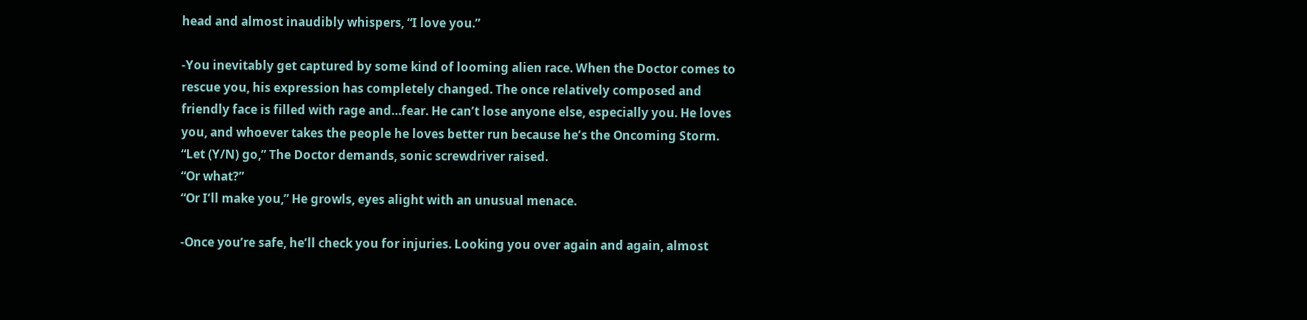head and almost inaudibly whispers, “I love you.”

-You inevitably get captured by some kind of looming alien race. When the Doctor comes to rescue you, his expression has completely changed. The once relatively composed and friendly face is filled with rage and…fear. He can’t lose anyone else, especially you. He loves you, and whoever takes the people he loves better run because he’s the Oncoming Storm.
“Let (Y/N) go,” The Doctor demands, sonic screwdriver raised.
“Or what?”
“Or I’ll make you,” He growls, eyes alight with an unusual menace.

-Once you’re safe, he’ll check you for injuries. Looking you over again and again, almost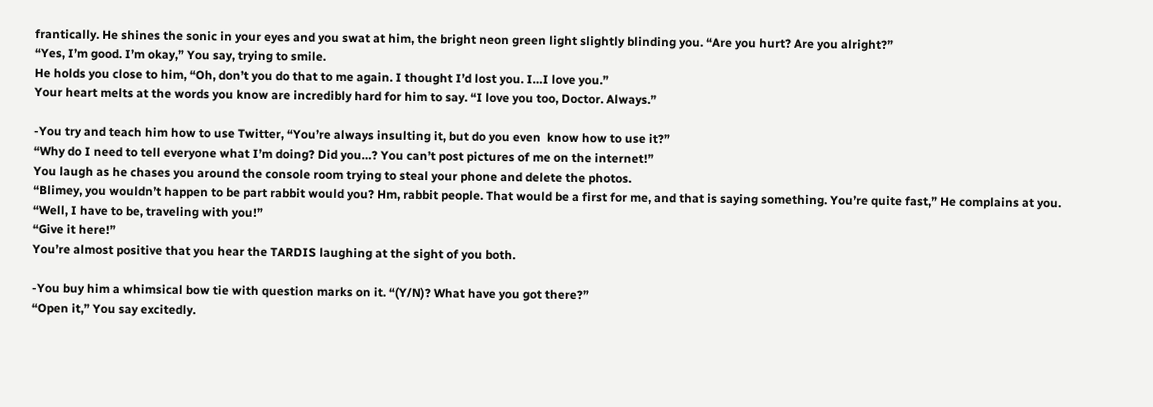frantically. He shines the sonic in your eyes and you swat at him, the bright neon green light slightly blinding you. “Are you hurt? Are you alright?”
“Yes, I’m good. I’m okay,” You say, trying to smile.
He holds you close to him, “Oh, don’t you do that to me again. I thought I’d lost you. I…I love you.”
Your heart melts at the words you know are incredibly hard for him to say. “I love you too, Doctor. Always.”

-You try and teach him how to use Twitter, “You’re always insulting it, but do you even  know how to use it?”
“Why do I need to tell everyone what I’m doing? Did you…? You can’t post pictures of me on the internet!”
You laugh as he chases you around the console room trying to steal your phone and delete the photos.
“Blimey, you wouldn’t happen to be part rabbit would you? Hm, rabbit people. That would be a first for me, and that is saying something. You’re quite fast,” He complains at you.
“Well, I have to be, traveling with you!”
“Give it here!”
You’re almost positive that you hear the TARDIS laughing at the sight of you both.

-You buy him a whimsical bow tie with question marks on it. “(Y/N)? What have you got there?”
“Open it,” You say excitedly.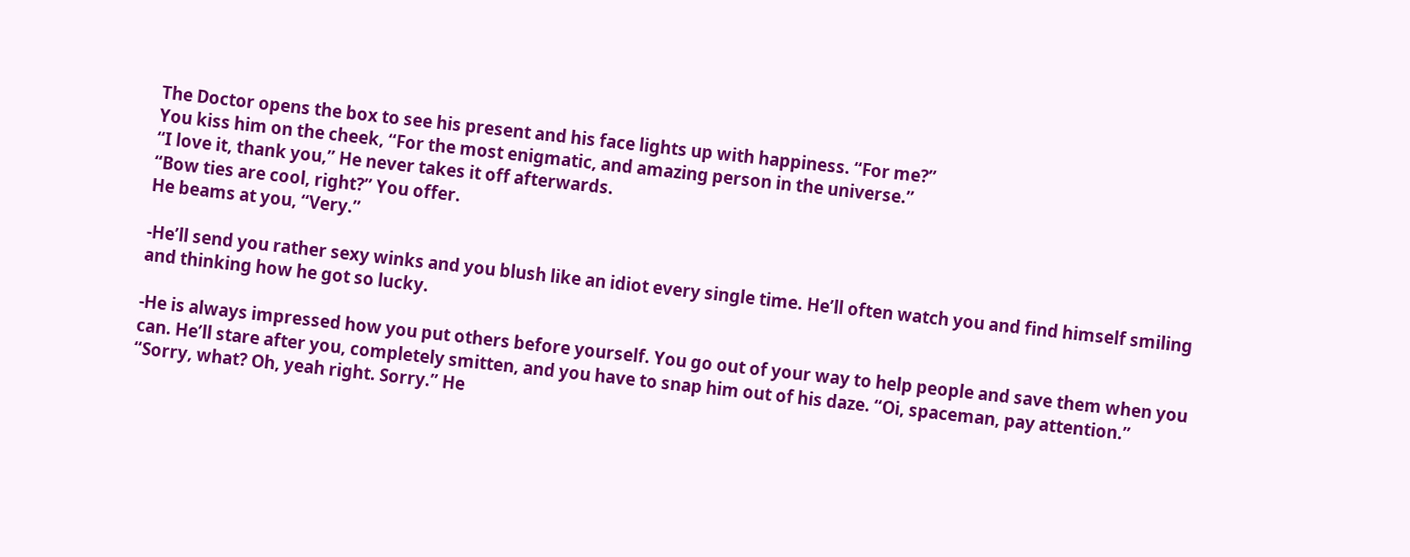The Doctor opens the box to see his present and his face lights up with happiness. “For me?”
You kiss him on the cheek, “For the most enigmatic, and amazing person in the universe.”
“I love it, thank you,” He never takes it off afterwards.
“Bow ties are cool, right?” You offer.
He beams at you, “Very.”

-He’ll send you rather sexy winks and you blush like an idiot every single time. He’ll often watch you and find himself smiling and thinking how he got so lucky.

-He is always impressed how you put others before yourself. You go out of your way to help people and save them when you can. He’ll stare after you, completely smitten, and you have to snap him out of his daze. “Oi, spaceman, pay attention.”
“Sorry, what? Oh, yeah right. Sorry.” He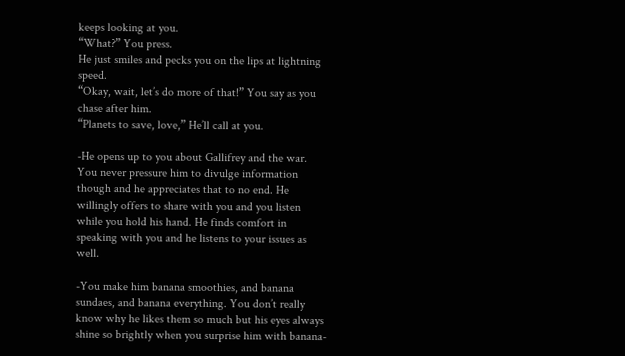keeps looking at you.
“What?” You press.
He just smiles and pecks you on the lips at lightning speed.
“Okay, wait, let’s do more of that!” You say as you chase after him.
“Planets to save, love,” He’ll call at you.

-He opens up to you about Gallifrey and the war. You never pressure him to divulge information though and he appreciates that to no end. He willingly offers to share with you and you listen while you hold his hand. He finds comfort in speaking with you and he listens to your issues as well.

-You make him banana smoothies, and banana sundaes, and banana everything. You don’t really know why he likes them so much but his eyes always shine so brightly when you surprise him with banana-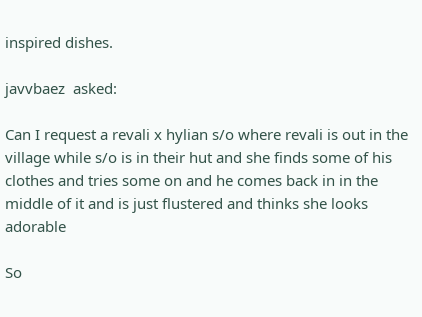inspired dishes.

javvbaez  asked:

Can I request a revali x hylian s/o where revali is out in the village while s/o is in their hut and she finds some of his clothes and tries some on and he comes back in in the middle of it and is just flustered and thinks she looks adorable

So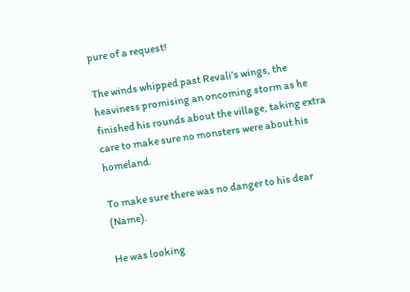pure of a request!

The winds whipped past Revali’s wings, the heaviness promising an oncoming storm as he finished his rounds about the village, taking extra care to make sure no monsters were about his homeland.

To make sure there was no danger to his dear (Name).

He was looking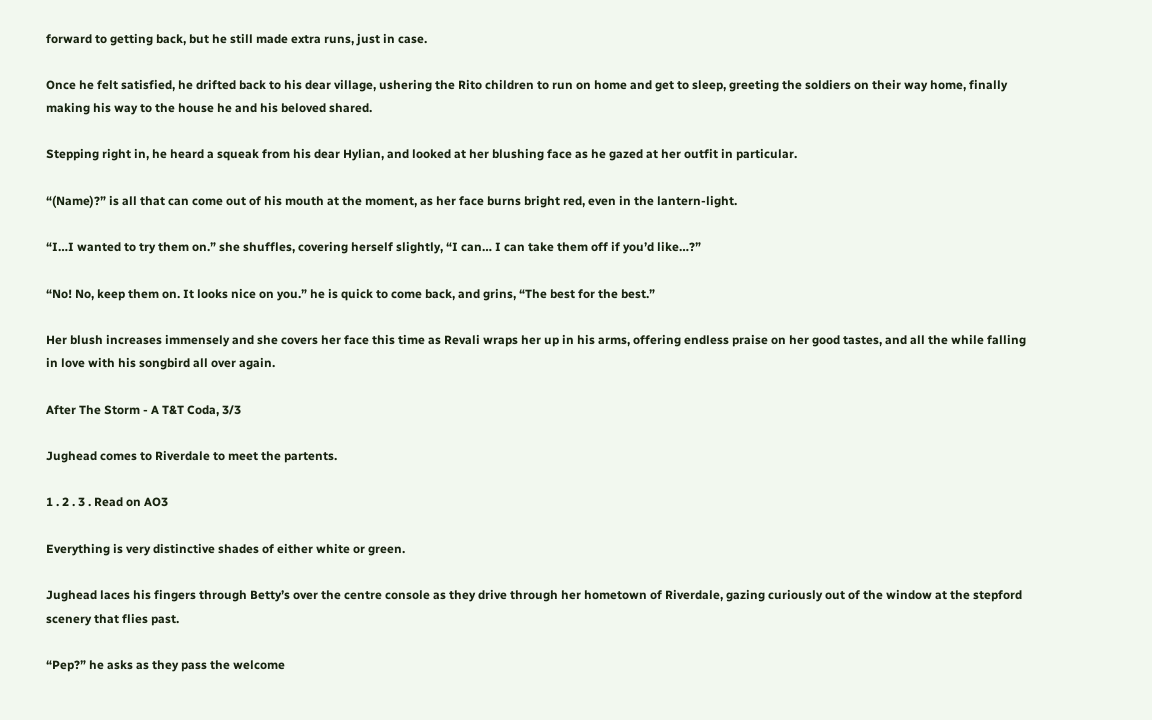forward to getting back, but he still made extra runs, just in case.

Once he felt satisfied, he drifted back to his dear village, ushering the Rito children to run on home and get to sleep, greeting the soldiers on their way home, finally making his way to the house he and his beloved shared.

Stepping right in, he heard a squeak from his dear Hylian, and looked at her blushing face as he gazed at her outfit in particular.

“(Name)?” is all that can come out of his mouth at the moment, as her face burns bright red, even in the lantern-light.

“I…I wanted to try them on.” she shuffles, covering herself slightly, “I can… I can take them off if you’d like…?”

“No! No, keep them on. It looks nice on you.” he is quick to come back, and grins, “The best for the best.”

Her blush increases immensely and she covers her face this time as Revali wraps her up in his arms, offering endless praise on her good tastes, and all the while falling in love with his songbird all over again.

After The Storm - A T&T Coda, 3/3

Jughead comes to Riverdale to meet the partents.

1 . 2 . 3 . Read on AO3

Everything is very distinctive shades of either white or green.

Jughead laces his fingers through Betty’s over the centre console as they drive through her hometown of Riverdale, gazing curiously out of the window at the stepford scenery that flies past.

“Pep?” he asks as they pass the welcome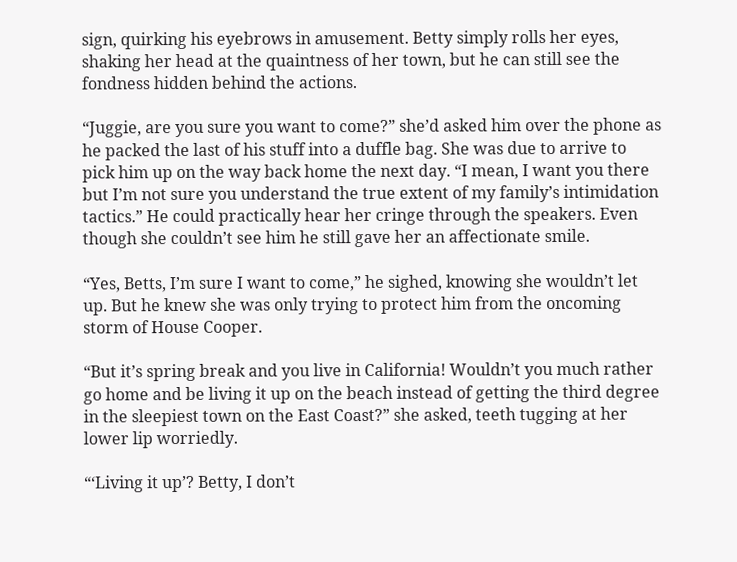sign, quirking his eyebrows in amusement. Betty simply rolls her eyes, shaking her head at the quaintness of her town, but he can still see the fondness hidden behind the actions.

“Juggie, are you sure you want to come?” she’d asked him over the phone as he packed the last of his stuff into a duffle bag. She was due to arrive to pick him up on the way back home the next day. “I mean, I want you there but I’m not sure you understand the true extent of my family’s intimidation tactics.” He could practically hear her cringe through the speakers. Even though she couldn’t see him he still gave her an affectionate smile.

“Yes, Betts, I’m sure I want to come,” he sighed, knowing she wouldn’t let up. But he knew she was only trying to protect him from the oncoming storm of House Cooper.

“But it’s spring break and you live in California! Wouldn’t you much rather go home and be living it up on the beach instead of getting the third degree in the sleepiest town on the East Coast?” she asked, teeth tugging at her lower lip worriedly.

“‘Living it up’? Betty, I don’t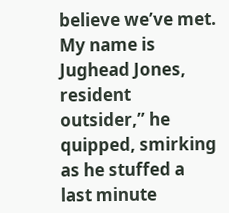believe we’ve met. My name is Jughead Jones, resident outsider,” he quipped, smirking as he stuffed a last minute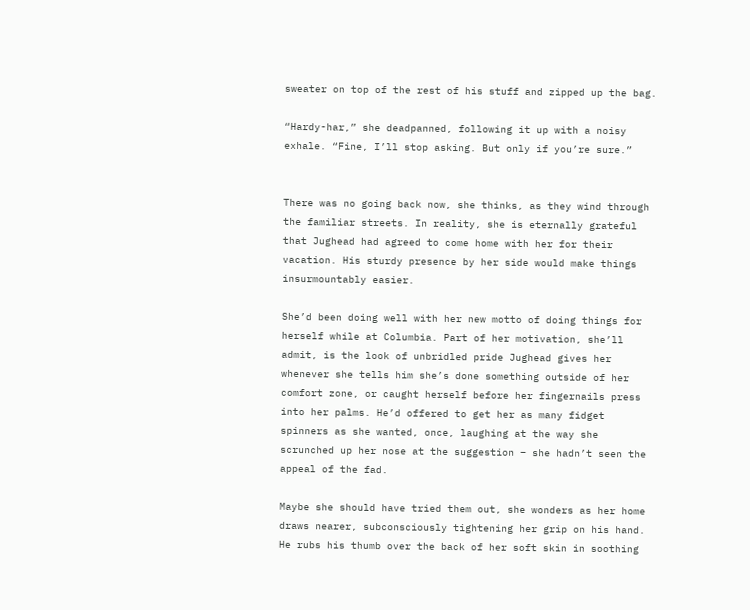sweater on top of the rest of his stuff and zipped up the bag.

“Hardy-har,” she deadpanned, following it up with a noisy exhale. “Fine, I’ll stop asking. But only if you’re sure.”


There was no going back now, she thinks, as they wind through the familiar streets. In reality, she is eternally grateful that Jughead had agreed to come home with her for their vacation. His sturdy presence by her side would make things insurmountably easier.

She’d been doing well with her new motto of doing things for herself while at Columbia. Part of her motivation, she’ll admit, is the look of unbridled pride Jughead gives her whenever she tells him she’s done something outside of her comfort zone, or caught herself before her fingernails press into her palms. He’d offered to get her as many fidget spinners as she wanted, once, laughing at the way she scrunched up her nose at the suggestion – she hadn’t seen the appeal of the fad.

Maybe she should have tried them out, she wonders as her home draws nearer, subconsciously tightening her grip on his hand. He rubs his thumb over the back of her soft skin in soothing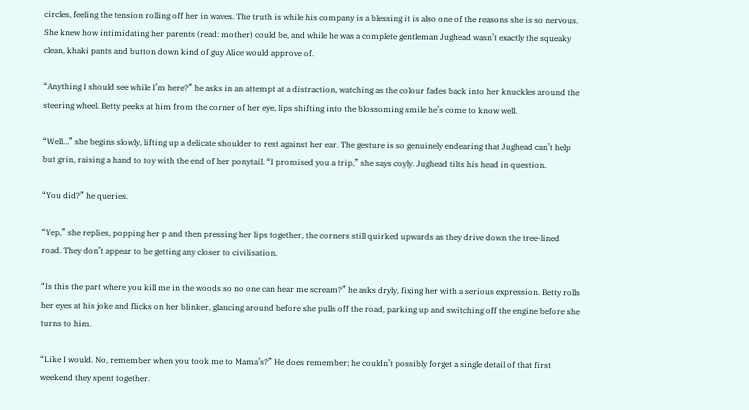circles, feeling the tension rolling off her in waves. The truth is while his company is a blessing it is also one of the reasons she is so nervous. She knew how intimidating her parents (read: mother) could be, and while he was a complete gentleman Jughead wasn’t exactly the squeaky clean, khaki pants and button down kind of guy Alice would approve of.

“Anything I should see while I’m here?” he asks in an attempt at a distraction, watching as the colour fades back into her knuckles around the steering wheel. Betty peeks at him from the corner of her eye, lips shifting into the blossoming smile he’s come to know well.

“Well…” she begins slowly, lifting up a delicate shoulder to rest against her ear. The gesture is so genuinely endearing that Jughead can’t help but grin, raising a hand to toy with the end of her ponytail. “I promised you a trip,” she says coyly. Jughead tilts his head in question.

“You did?” he queries.

“Yep,” she replies, popping her p and then pressing her lips together, the corners still quirked upwards as they drive down the tree-lined road. They don’t appear to be getting any closer to civilisation.

“Is this the part where you kill me in the woods so no one can hear me scream?” he asks dryly, fixing her with a serious expression. Betty rolls her eyes at his joke and flicks on her blinker, glancing around before she pulls off the road, parking up and switching off the engine before she turns to him.

“Like I would. No, remember when you took me to Mama’s?” He does remember; he couldn’t possibly forget a single detail of that first weekend they spent together.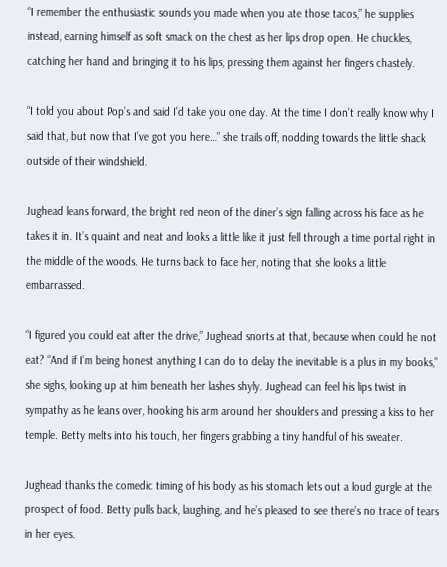“I remember the enthusiastic sounds you made when you ate those tacos,” he supplies instead, earning himself as soft smack on the chest as her lips drop open. He chuckles, catching her hand and bringing it to his lips, pressing them against her fingers chastely.

“I told you about Pop’s and said I’d take you one day. At the time I don’t really know why I said that, but now that I’ve got you here…” she trails off, nodding towards the little shack outside of their windshield.

Jughead leans forward, the bright red neon of the diner’s sign falling across his face as he takes it in. It’s quaint and neat and looks a little like it just fell through a time portal right in the middle of the woods. He turns back to face her, noting that she looks a little embarrassed.

“I figured you could eat after the drive,” Jughead snorts at that, because when could he not eat? “And if I’m being honest anything I can do to delay the inevitable is a plus in my books,” she sighs, looking up at him beneath her lashes shyly. Jughead can feel his lips twist in sympathy as he leans over, hooking his arm around her shoulders and pressing a kiss to her temple. Betty melts into his touch, her fingers grabbing a tiny handful of his sweater.

Jughead thanks the comedic timing of his body as his stomach lets out a loud gurgle at the prospect of food. Betty pulls back, laughing, and he’s pleased to see there’s no trace of tears in her eyes.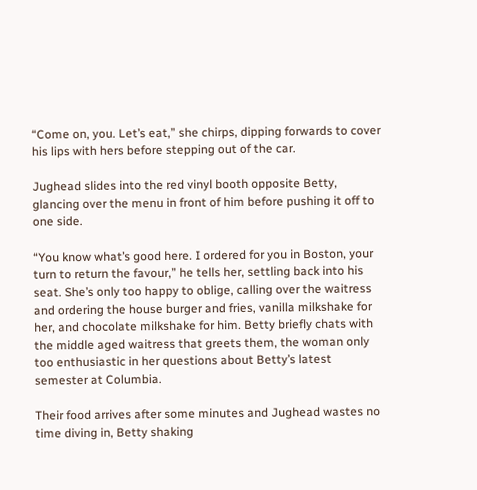“Come on, you. Let’s eat,” she chirps, dipping forwards to cover his lips with hers before stepping out of the car.

Jughead slides into the red vinyl booth opposite Betty, glancing over the menu in front of him before pushing it off to one side.

“You know what’s good here. I ordered for you in Boston, your turn to return the favour,” he tells her, settling back into his seat. She’s only too happy to oblige, calling over the waitress and ordering the house burger and fries, vanilla milkshake for her, and chocolate milkshake for him. Betty briefly chats with the middle aged waitress that greets them, the woman only too enthusiastic in her questions about Betty’s latest semester at Columbia.

Their food arrives after some minutes and Jughead wastes no time diving in, Betty shaking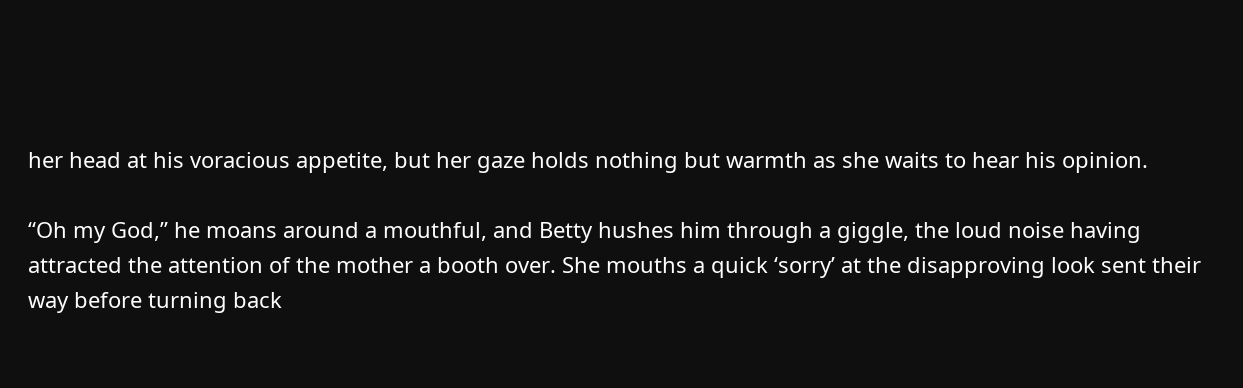her head at his voracious appetite, but her gaze holds nothing but warmth as she waits to hear his opinion.

“Oh my God,” he moans around a mouthful, and Betty hushes him through a giggle, the loud noise having attracted the attention of the mother a booth over. She mouths a quick ‘sorry’ at the disapproving look sent their way before turning back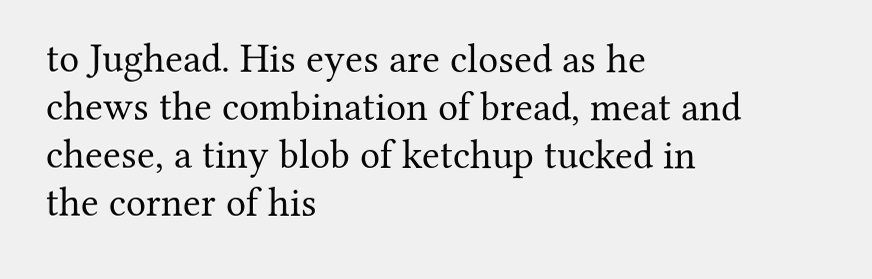to Jughead. His eyes are closed as he chews the combination of bread, meat and cheese, a tiny blob of ketchup tucked in the corner of his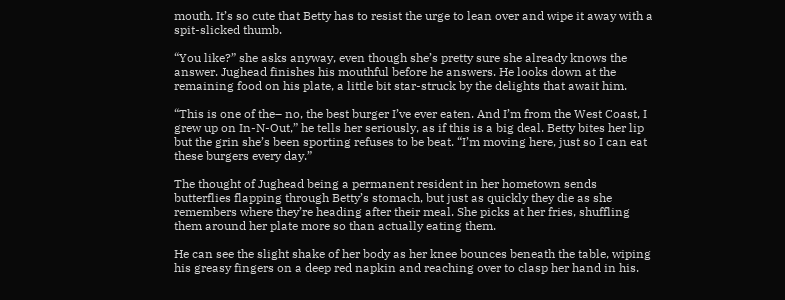mouth. It’s so cute that Betty has to resist the urge to lean over and wipe it away with a spit-slicked thumb.

“You like?” she asks anyway, even though she’s pretty sure she already knows the answer. Jughead finishes his mouthful before he answers. He looks down at the remaining food on his plate, a little bit star-struck by the delights that await him.

“This is one of the– no, the best burger I’ve ever eaten. And I’m from the West Coast, I grew up on In-N-Out,” he tells her seriously, as if this is a big deal. Betty bites her lip but the grin she’s been sporting refuses to be beat. “I’m moving here, just so I can eat these burgers every day.”

The thought of Jughead being a permanent resident in her hometown sends butterflies flapping through Betty’s stomach, but just as quickly they die as she remembers where they’re heading after their meal. She picks at her fries, shuffling them around her plate more so than actually eating them.

He can see the slight shake of her body as her knee bounces beneath the table, wiping his greasy fingers on a deep red napkin and reaching over to clasp her hand in his.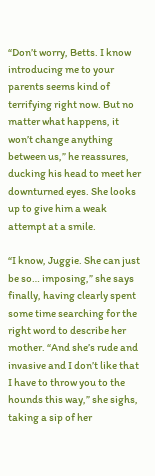“Don’t worry, Betts. I know introducing me to your parents seems kind of terrifying right now. But no matter what happens, it won’t change anything between us,” he reassures, ducking his head to meet her downturned eyes. She looks up to give him a weak attempt at a smile.

“I know, Juggie. She can just be so… imposing,” she says finally, having clearly spent some time searching for the right word to describe her mother. “And she’s rude and invasive and I don’t like that I have to throw you to the hounds this way,” she sighs, taking a sip of her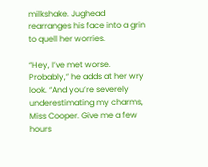milkshake. Jughead rearranges his face into a grin to quell her worries.

“Hey, I’ve met worse. Probably,” he adds at her wry look. “And you’re severely underestimating my charms, Miss Cooper. Give me a few hours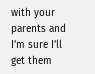with your parents and I’m sure I’ll get them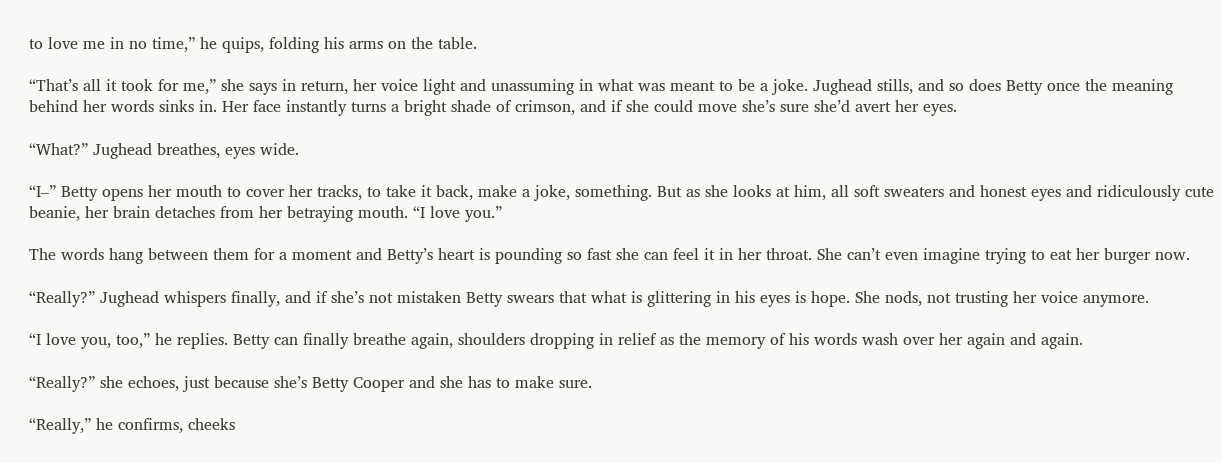to love me in no time,” he quips, folding his arms on the table.

“That’s all it took for me,” she says in return, her voice light and unassuming in what was meant to be a joke. Jughead stills, and so does Betty once the meaning behind her words sinks in. Her face instantly turns a bright shade of crimson, and if she could move she’s sure she’d avert her eyes.

“What?” Jughead breathes, eyes wide.

“I–” Betty opens her mouth to cover her tracks, to take it back, make a joke, something. But as she looks at him, all soft sweaters and honest eyes and ridiculously cute beanie, her brain detaches from her betraying mouth. “I love you.”

The words hang between them for a moment and Betty’s heart is pounding so fast she can feel it in her throat. She can’t even imagine trying to eat her burger now.

“Really?” Jughead whispers finally, and if she’s not mistaken Betty swears that what is glittering in his eyes is hope. She nods, not trusting her voice anymore.

“I love you, too,” he replies. Betty can finally breathe again, shoulders dropping in relief as the memory of his words wash over her again and again.

“Really?” she echoes, just because she’s Betty Cooper and she has to make sure.

“Really,” he confirms, cheeks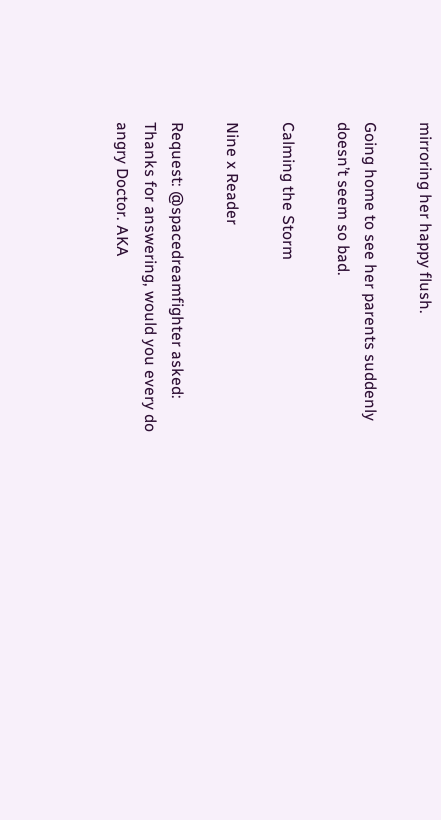mirroring her happy flush.

Going home to see her parents suddenly doesn’t seem so bad.

Calming the Storm

Nine x Reader

Request: @spacedreamfighter asked: Thanks for answering, would you every do angry Doctor. AKA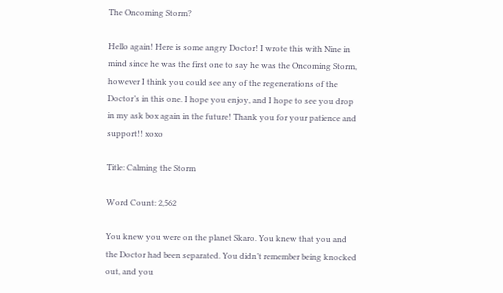The Oncoming Storm?

Hello again! Here is some angry Doctor! I wrote this with Nine in mind since he was the first one to say he was the Oncoming Storm, however I think you could see any of the regenerations of the Doctor’s in this one. I hope you enjoy, and I hope to see you drop in my ask box again in the future! Thank you for your patience and support!! xoxo

Title: Calming the Storm

Word Count: 2,562

You knew you were on the planet Skaro. You knew that you and the Doctor had been separated. You didn’t remember being knocked out, and you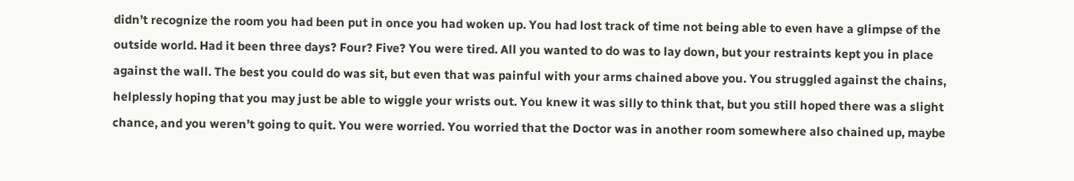didn’t recognize the room you had been put in once you had woken up. You had lost track of time not being able to even have a glimpse of the outside world. Had it been three days? Four? Five? You were tired. All you wanted to do was to lay down, but your restraints kept you in place against the wall. The best you could do was sit, but even that was painful with your arms chained above you. You struggled against the chains, helplessly hoping that you may just be able to wiggle your wrists out. You knew it was silly to think that, but you still hoped there was a slight chance, and you weren’t going to quit. You were worried. You worried that the Doctor was in another room somewhere also chained up, maybe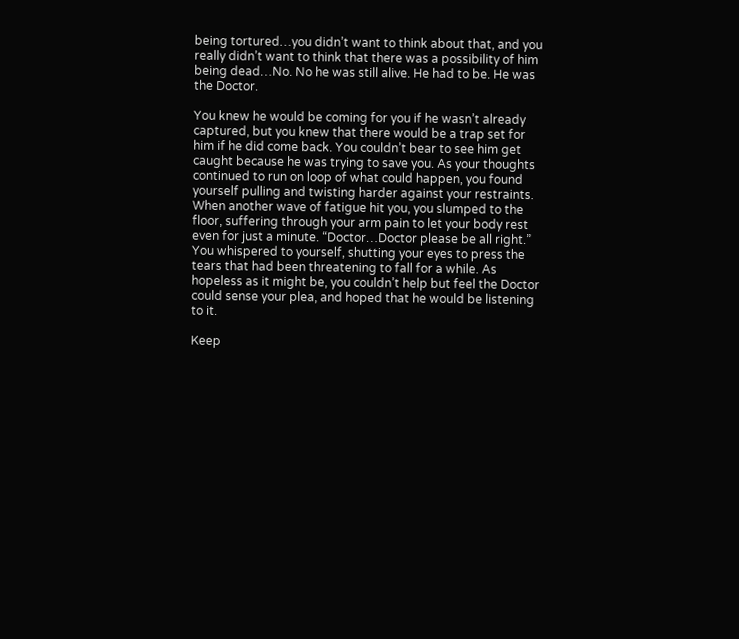being tortured…you didn’t want to think about that, and you really didn’t want to think that there was a possibility of him being dead…No. No he was still alive. He had to be. He was the Doctor.

You knew he would be coming for you if he wasn’t already captured, but you knew that there would be a trap set for him if he did come back. You couldn’t bear to see him get caught because he was trying to save you. As your thoughts continued to run on loop of what could happen, you found yourself pulling and twisting harder against your restraints. When another wave of fatigue hit you, you slumped to the floor, suffering through your arm pain to let your body rest even for just a minute. “Doctor…Doctor please be all right.” You whispered to yourself, shutting your eyes to press the tears that had been threatening to fall for a while. As hopeless as it might be, you couldn’t help but feel the Doctor could sense your plea, and hoped that he would be listening to it.

Keep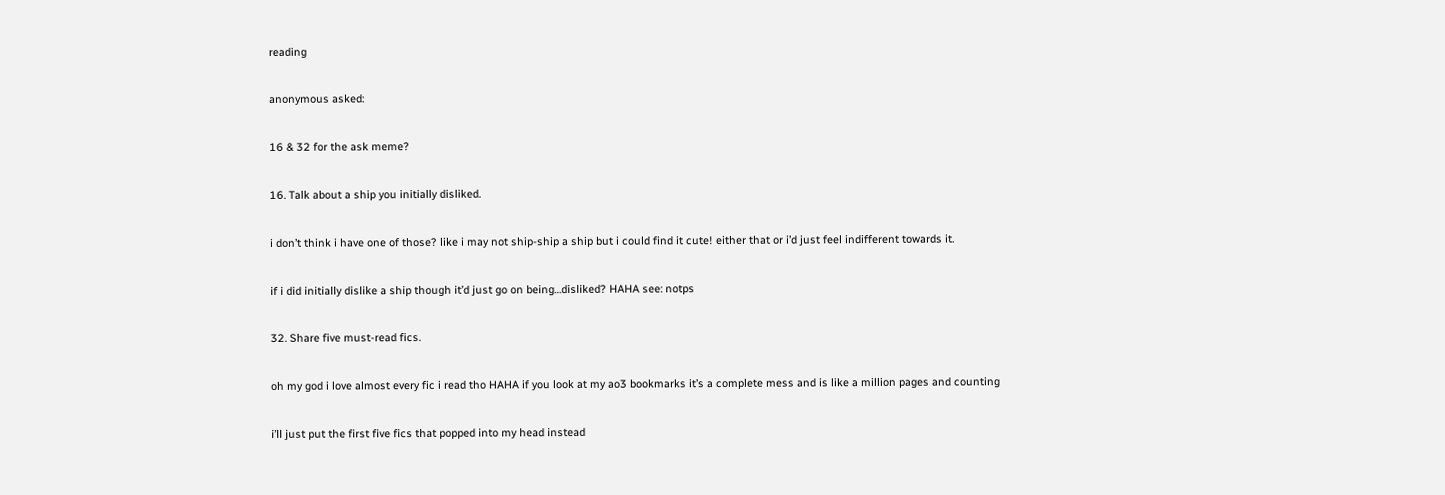reading

anonymous asked:

16 & 32 for the ask meme?

16. Talk about a ship you initially disliked.

i don’t think i have one of those? like i may not ship-ship a ship but i could find it cute! either that or i’d just feel indifferent towards it.

if i did initially dislike a ship though it’d just go on being…disliked? HAHA see: notps

32. Share five must-read fics.

oh my god i love almost every fic i read tho HAHA if you look at my ao3 bookmarks it’s a complete mess and is like a million pages and counting

i’ll just put the first five fics that popped into my head instead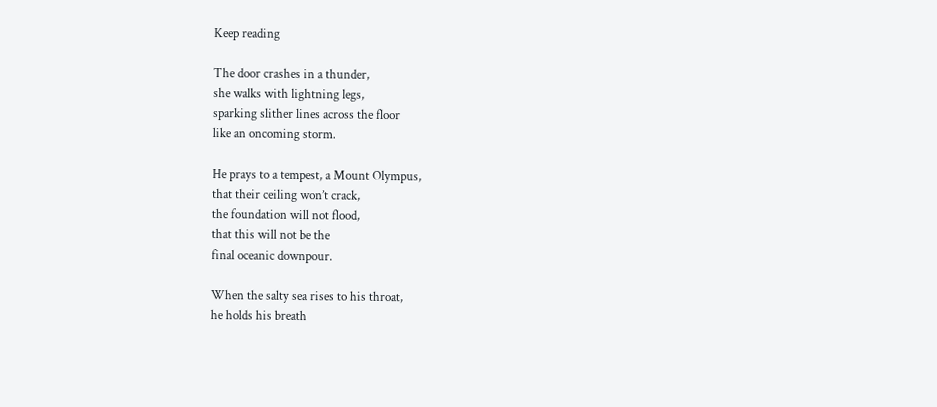Keep reading

The door crashes in a thunder,
she walks with lightning legs,
sparking slither lines across the floor
like an oncoming storm.

He prays to a tempest, a Mount Olympus,
that their ceiling won’t crack,
the foundation will not flood,
that this will not be the
final oceanic downpour.

When the salty sea rises to his throat,
he holds his breath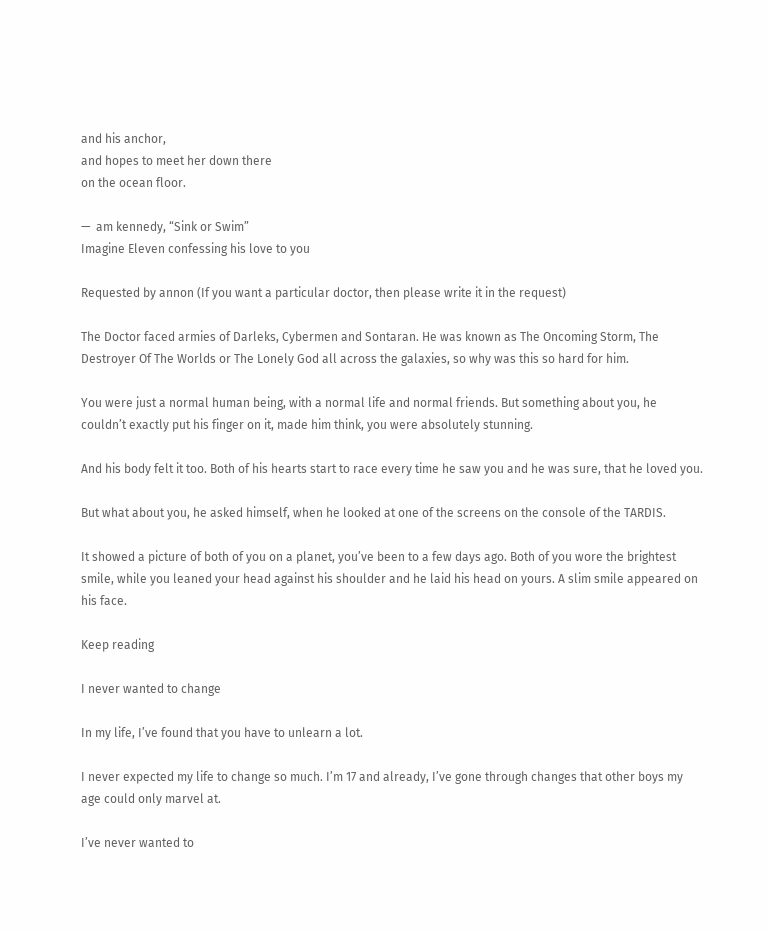and his anchor,
and hopes to meet her down there
on the ocean floor.

—  am kennedy, “Sink or Swim”
Imagine Eleven confessing his love to you

Requested by annon (If you want a particular doctor, then please write it in the request)

The Doctor faced armies of Darleks, Cybermen and Sontaran. He was known as The Oncoming Storm, The Destroyer Of The Worlds or The Lonely God all across the galaxies, so why was this so hard for him.

You were just a normal human being, with a normal life and normal friends. But something about you, he couldn’t exactly put his finger on it, made him think, you were absolutely stunning.

And his body felt it too. Both of his hearts start to race every time he saw you and he was sure, that he loved you.

But what about you, he asked himself, when he looked at one of the screens on the console of the TARDIS.

It showed a picture of both of you on a planet, you’ve been to a few days ago. Both of you wore the brightest smile, while you leaned your head against his shoulder and he laid his head on yours. A slim smile appeared on his face.

Keep reading

I never wanted to change

In my life, I’ve found that you have to unlearn a lot.

I never expected my life to change so much. I’m 17 and already, I’ve gone through changes that other boys my age could only marvel at.

I’ve never wanted to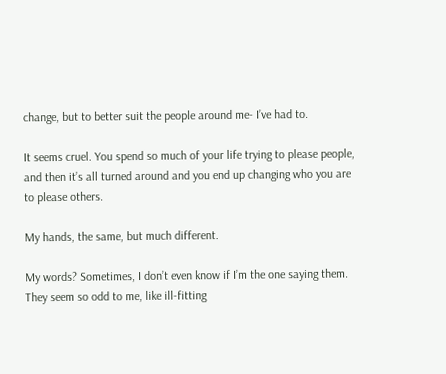change, but to better suit the people around me- I’ve had to.

It seems cruel. You spend so much of your life trying to please people, and then it’s all turned around and you end up changing who you are to please others.

My hands, the same, but much different.

My words? Sometimes, I don’t even know if I’m the one saying them. They seem so odd to me, like ill-fitting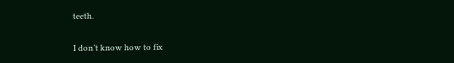teeth.

I don’t know how to fix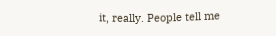it, really. People tell me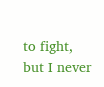to fight, but I never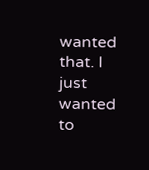wanted that. I just wanted to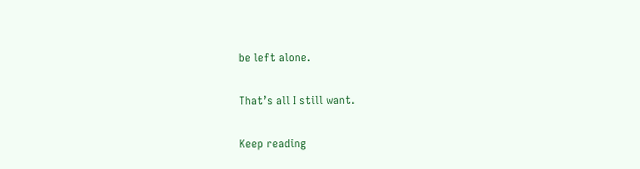be left alone.

That’s all I still want.

Keep reading